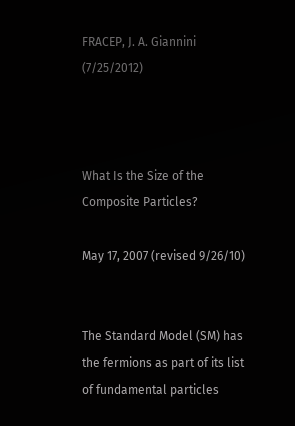FRACEP, J. A. Giannini (7/25/2012)



What Is the Size of the Composite Particles?

May 17, 2007 (revised 9/26/10)


The Standard Model (SM) has the fermions as part of its list of fundamental particles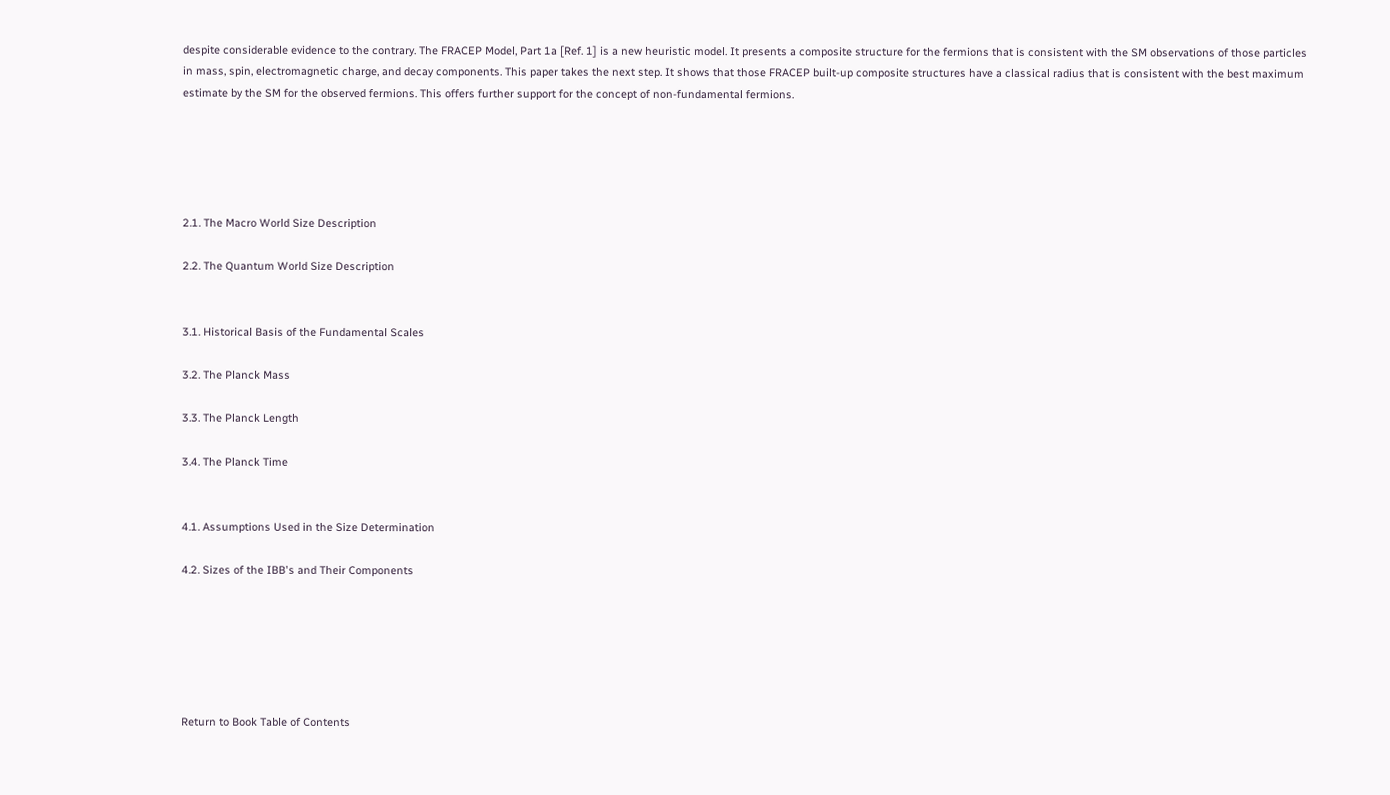despite considerable evidence to the contrary. The FRACEP Model, Part 1a [Ref. 1] is a new heuristic model. It presents a composite structure for the fermions that is consistent with the SM observations of those particles in mass, spin, electromagnetic charge, and decay components. This paper takes the next step. It shows that those FRACEP built-up composite structures have a classical radius that is consistent with the best maximum estimate by the SM for the observed fermions. This offers further support for the concept of non-fundamental fermions.





2.1. The Macro World Size Description

2.2. The Quantum World Size Description


3.1. Historical Basis of the Fundamental Scales

3.2. The Planck Mass

3.3. The Planck Length

3.4. The Planck Time


4.1. Assumptions Used in the Size Determination

4.2. Sizes of the IBB's and Their Components






Return to Book Table of Contents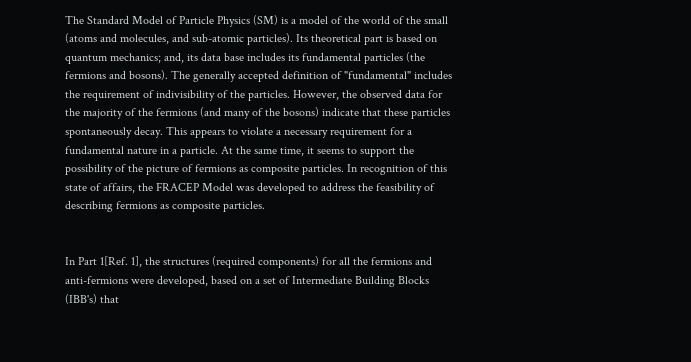The Standard Model of Particle Physics (SM) is a model of the world of the small (atoms and molecules, and sub-atomic particles). Its theoretical part is based on quantum mechanics; and, its data base includes its fundamental particles (the fermions and bosons). The generally accepted definition of "fundamental" includes the requirement of indivisibility of the particles. However, the observed data for the majority of the fermions (and many of the bosons) indicate that these particles spontaneously decay. This appears to violate a necessary requirement for a fundamental nature in a particle. At the same time, it seems to support the possibility of the picture of fermions as composite particles. In recognition of this state of affairs, the FRACEP Model was developed to address the feasibility of describing fermions as composite particles.


In Part 1[Ref. 1], the structures (required components) for all the fermions and anti-fermions were developed, based on a set of Intermediate Building Blocks (IBB's) that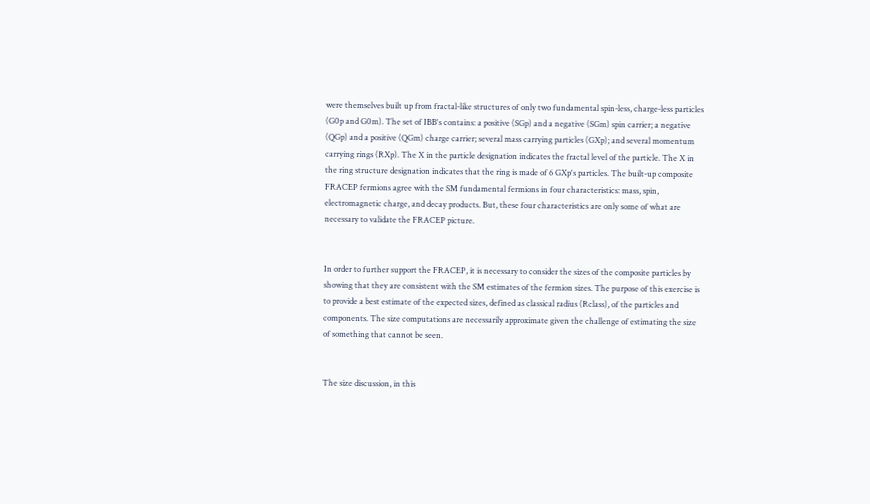were themselves built up from fractal-like structures of only two fundamental spin-less, charge-less particles (G0p and G0m). The set of IBB's contains: a positive (SGp) and a negative (SGm) spin carrier; a negative (QGp) and a positive (QGm) charge carrier; several mass carrying particles (GXp); and several momentum carrying rings (RXp). The X in the particle designation indicates the fractal level of the particle. The X in the ring structure designation indicates that the ring is made of 6 GXp's particles. The built-up composite FRACEP fermions agree with the SM fundamental fermions in four characteristics: mass, spin, electromagnetic charge, and decay products. But, these four characteristics are only some of what are necessary to validate the FRACEP picture.


In order to further support the FRACEP, it is necessary to consider the sizes of the composite particles by showing that they are consistent with the SM estimates of the fermion sizes. The purpose of this exercise is to provide a best estimate of the expected sizes, defined as classical radius (Rclass), of the particles and components. The size computations are necessarily approximate given the challenge of estimating the size of something that cannot be seen.


The size discussion, in this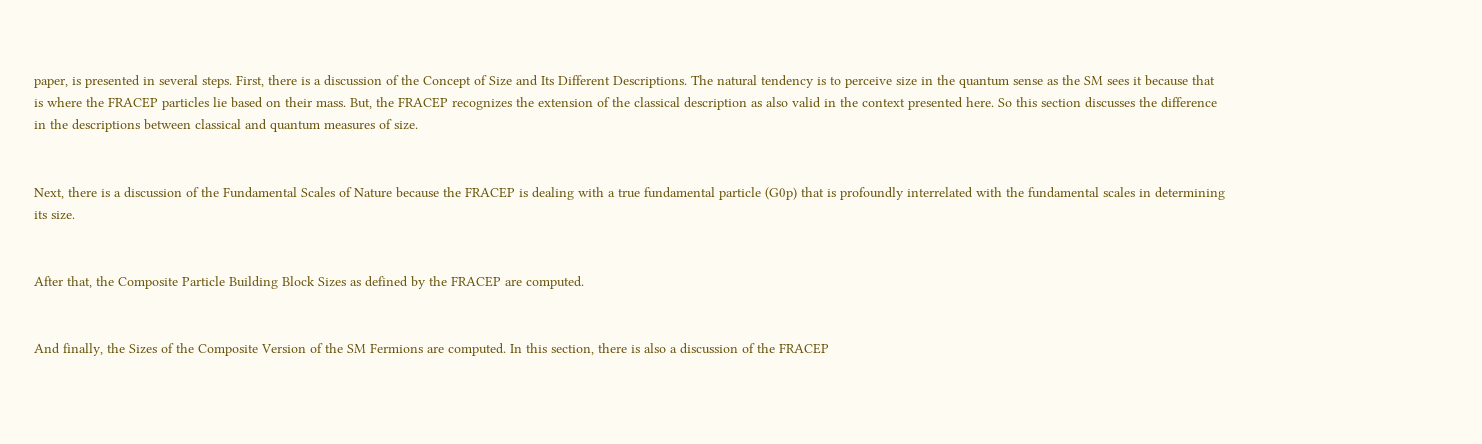paper, is presented in several steps. First, there is a discussion of the Concept of Size and Its Different Descriptions. The natural tendency is to perceive size in the quantum sense as the SM sees it because that is where the FRACEP particles lie based on their mass. But, the FRACEP recognizes the extension of the classical description as also valid in the context presented here. So this section discusses the difference in the descriptions between classical and quantum measures of size.


Next, there is a discussion of the Fundamental Scales of Nature because the FRACEP is dealing with a true fundamental particle (G0p) that is profoundly interrelated with the fundamental scales in determining its size.


After that, the Composite Particle Building Block Sizes as defined by the FRACEP are computed.


And finally, the Sizes of the Composite Version of the SM Fermions are computed. In this section, there is also a discussion of the FRACEP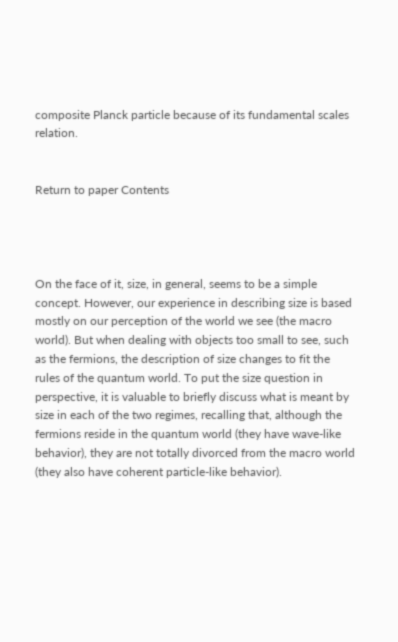composite Planck particle because of its fundamental scales relation.


Return to paper Contents




On the face of it, size, in general, seems to be a simple concept. However, our experience in describing size is based mostly on our perception of the world we see (the macro world). But when dealing with objects too small to see, such as the fermions, the description of size changes to fit the rules of the quantum world. To put the size question in perspective, it is valuable to briefly discuss what is meant by size in each of the two regimes, recalling that, although the fermions reside in the quantum world (they have wave-like behavior), they are not totally divorced from the macro world (they also have coherent particle-like behavior).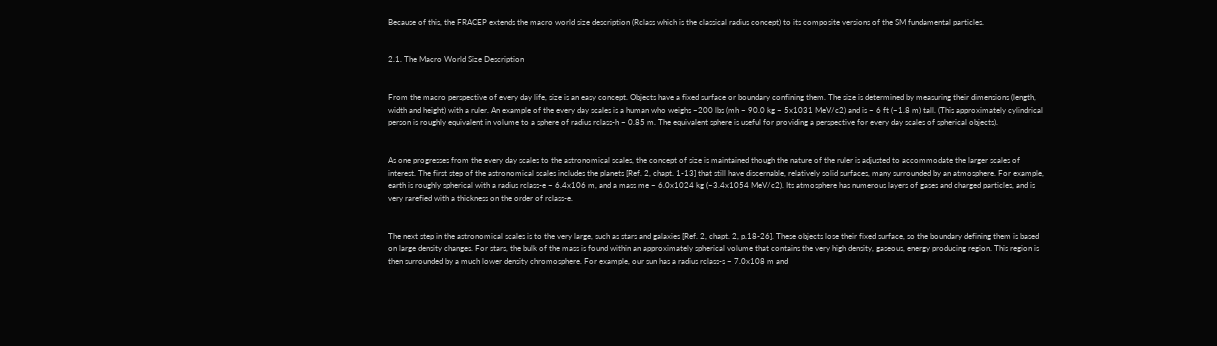Because of this, the FRACEP extends the macro world size description (Rclass which is the classical radius concept) to its composite versions of the SM fundamental particles.


2.1. The Macro World Size Description


From the macro perspective of every day life, size is an easy concept. Objects have a fixed surface or boundary confining them. The size is determined by measuring their dimensions (length, width and height) with a ruler. An example of the every day scales is a human who weighs ~200 lbs (mh ~ 90.0 kg ~ 5x1031 MeV/c2) and is ~ 6 ft (~1.8 m) tall. (This approximately cylindrical person is roughly equivalent in volume to a sphere of radius rclass-h ~ 0.85 m. The equivalent sphere is useful for providing a perspective for every day scales of spherical objects).


As one progresses from the every day scales to the astronomical scales, the concept of size is maintained though the nature of the ruler is adjusted to accommodate the larger scales of interest. The first step of the astronomical scales includes the planets [Ref. 2, chapt. 1-13] that still have discernable, relatively solid surfaces, many surrounded by an atmosphere. For example, earth is roughly spherical with a radius rclass-e ~ 6.4x106 m, and a mass me ~ 6.0x1024 kg (~3.4x1054 MeV/c2). Its atmosphere has numerous layers of gases and charged particles, and is very rarefied with a thickness on the order of rclass-e.


The next step in the astronomical scales is to the very large, such as stars and galaxies [Ref. 2, chapt. 2, p.18-26]. These objects lose their fixed surface, so the boundary defining them is based on large density changes. For stars, the bulk of the mass is found within an approximately spherical volume that contains the very high density, gaseous, energy producing region. This region is then surrounded by a much lower density chromosphere. For example, our sun has a radius rclass-s ~ 7.0x108 m and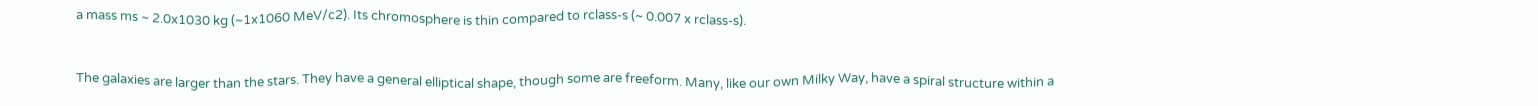a mass ms ~ 2.0x1030 kg (~1x1060 MeV/c2). Its chromosphere is thin compared to rclass-s (~ 0.007 x rclass-s).


The galaxies are larger than the stars. They have a general elliptical shape, though some are freeform. Many, like our own Milky Way, have a spiral structure within a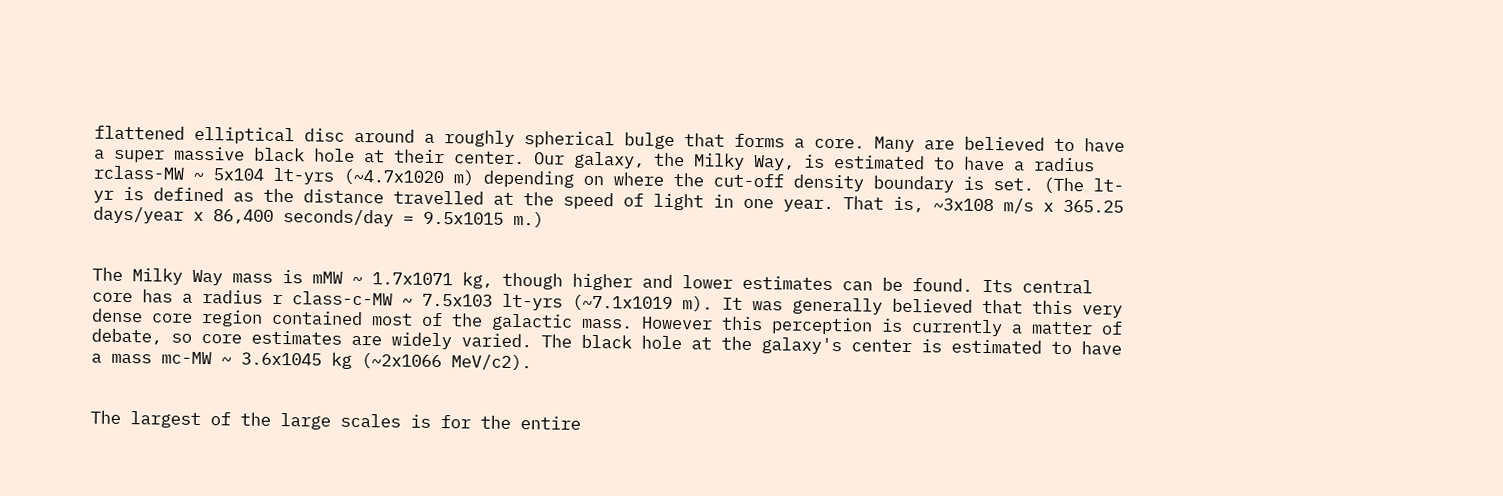flattened elliptical disc around a roughly spherical bulge that forms a core. Many are believed to have a super massive black hole at their center. Our galaxy, the Milky Way, is estimated to have a radius rclass-MW ~ 5x104 lt-yrs (~4.7x1020 m) depending on where the cut-off density boundary is set. (The lt-yr is defined as the distance travelled at the speed of light in one year. That is, ~3x108 m/s x 365.25 days/year x 86,400 seconds/day = 9.5x1015 m.)


The Milky Way mass is mMW ~ 1.7x1071 kg, though higher and lower estimates can be found. Its central core has a radius r class-c-MW ~ 7.5x103 lt-yrs (~7.1x1019 m). It was generally believed that this very dense core region contained most of the galactic mass. However this perception is currently a matter of debate, so core estimates are widely varied. The black hole at the galaxy's center is estimated to have a mass mc-MW ~ 3.6x1045 kg (~2x1066 MeV/c2).


The largest of the large scales is for the entire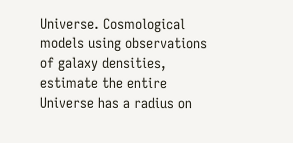Universe. Cosmological models using observations of galaxy densities, estimate the entire Universe has a radius on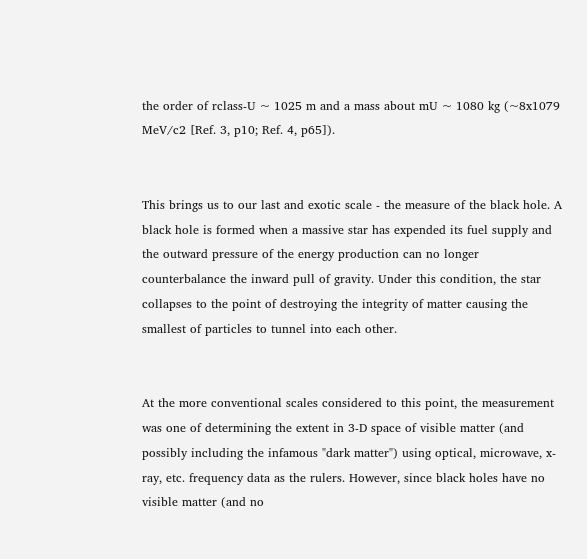the order of rclass-U ~ 1025 m and a mass about mU ~ 1080 kg (~8x1079 MeV/c2 [Ref. 3, p10; Ref. 4, p65]).


This brings us to our last and exotic scale - the measure of the black hole. A black hole is formed when a massive star has expended its fuel supply and the outward pressure of the energy production can no longer counterbalance the inward pull of gravity. Under this condition, the star collapses to the point of destroying the integrity of matter causing the smallest of particles to tunnel into each other.


At the more conventional scales considered to this point, the measurement was one of determining the extent in 3-D space of visible matter (and possibly including the infamous "dark matter") using optical, microwave, x-ray, etc. frequency data as the rulers. However, since black holes have no visible matter (and no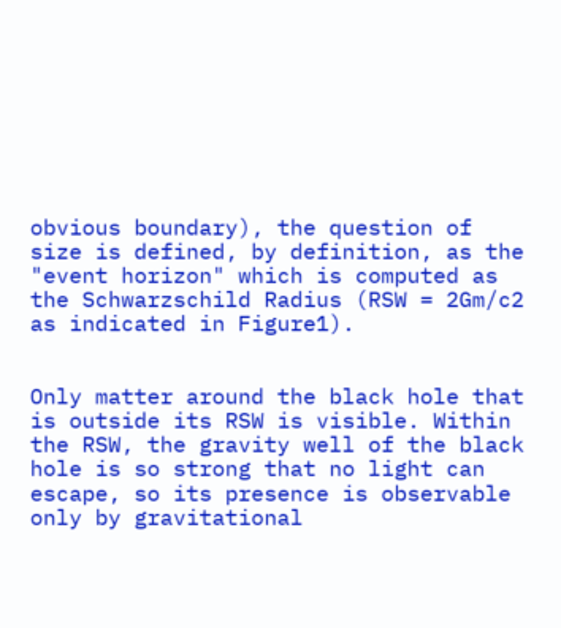obvious boundary), the question of size is defined, by definition, as the "event horizon" which is computed as the Schwarzschild Radius (RSW = 2Gm/c2 as indicated in Figure1).


Only matter around the black hole that is outside its RSW is visible. Within the RSW, the gravity well of the black hole is so strong that no light can escape, so its presence is observable only by gravitational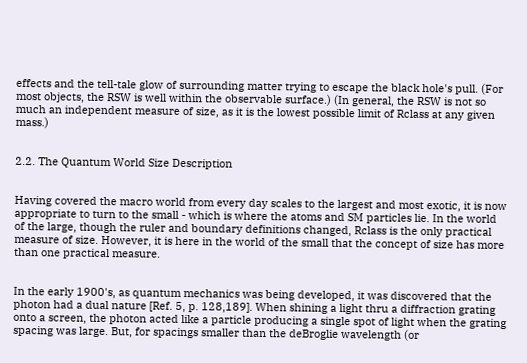effects and the tell-tale glow of surrounding matter trying to escape the black hole's pull. (For most objects, the RSW is well within the observable surface.) (In general, the RSW is not so much an independent measure of size, as it is the lowest possible limit of Rclass at any given mass.)


2.2. The Quantum World Size Description


Having covered the macro world from every day scales to the largest and most exotic, it is now appropriate to turn to the small - which is where the atoms and SM particles lie. In the world of the large, though the ruler and boundary definitions changed, Rclass is the only practical measure of size. However, it is here in the world of the small that the concept of size has more than one practical measure.


In the early 1900's, as quantum mechanics was being developed, it was discovered that the photon had a dual nature [Ref. 5, p. 128,189]. When shining a light thru a diffraction grating onto a screen, the photon acted like a particle producing a single spot of light when the grating spacing was large. But, for spacings smaller than the deBroglie wavelength (or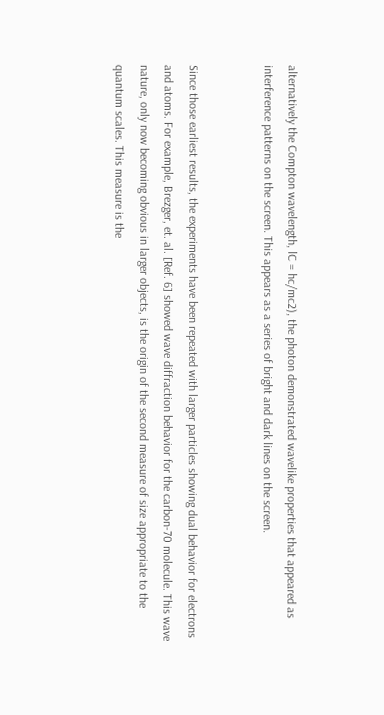alternatively the Compton wavelength, lC = hc/mc2), the photon demonstrated wavelike properties that appeared as interference patterns on the screen. This appears as a series of bright and dark lines on the screen.


Since those earliest results, the experiments have been repeated with larger particles showing dual behavior for electrons and atoms. For example, Brezger, et. al. [Ref. 6] showed wave diffraction behavior for the carbon-70 molecule. This wave nature, only now becoming obvious in larger objects, is the origin of the second measure of size appropriate to the quantum scales. This measure is the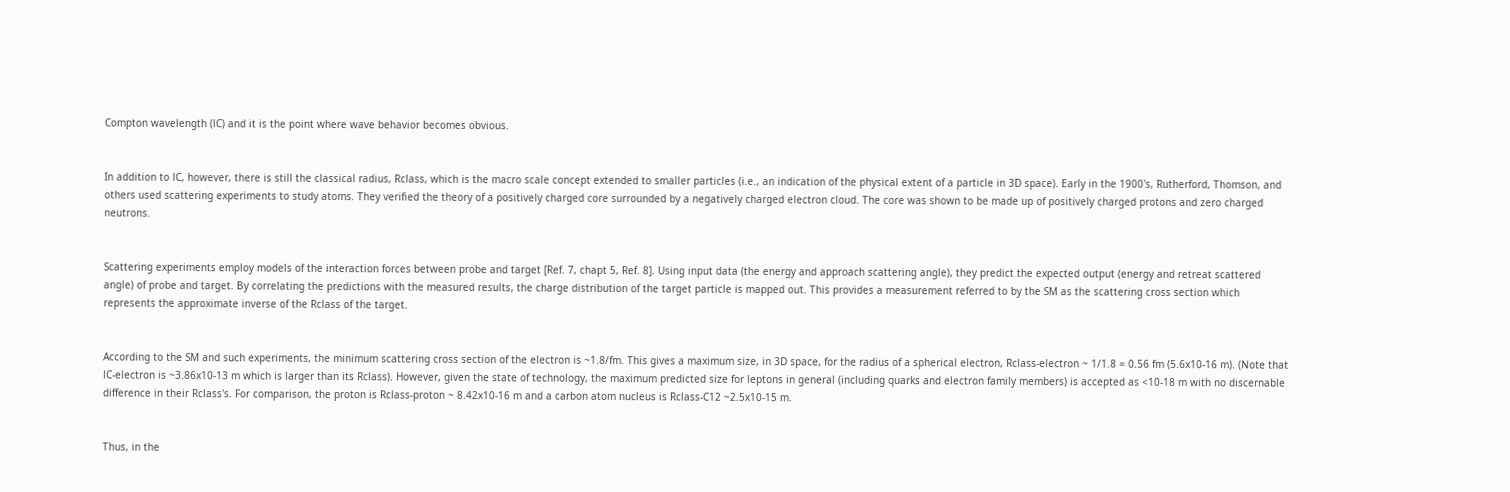Compton wavelength (lC) and it is the point where wave behavior becomes obvious.


In addition to lC, however, there is still the classical radius, Rclass, which is the macro scale concept extended to smaller particles (i.e., an indication of the physical extent of a particle in 3D space). Early in the 1900's, Rutherford, Thomson, and others used scattering experiments to study atoms. They verified the theory of a positively charged core surrounded by a negatively charged electron cloud. The core was shown to be made up of positively charged protons and zero charged neutrons.


Scattering experiments employ models of the interaction forces between probe and target [Ref. 7, chapt 5, Ref. 8]. Using input data (the energy and approach scattering angle), they predict the expected output (energy and retreat scattered angle) of probe and target. By correlating the predictions with the measured results, the charge distribution of the target particle is mapped out. This provides a measurement referred to by the SM as the scattering cross section which represents the approximate inverse of the Rclass of the target.


According to the SM and such experiments, the minimum scattering cross section of the electron is ~1.8/fm. This gives a maximum size, in 3D space, for the radius of a spherical electron, Rclass-electron ~ 1/1.8 = 0.56 fm (5.6x10-16 m). (Note that lC-electron is ~3.86x10-13 m which is larger than its Rclass). However, given the state of technology, the maximum predicted size for leptons in general (including quarks and electron family members) is accepted as <10-18 m with no discernable difference in their Rclass's. For comparison, the proton is Rclass-proton ~ 8.42x10-16 m and a carbon atom nucleus is Rclass-C12 ~2.5x10-15 m.


Thus, in the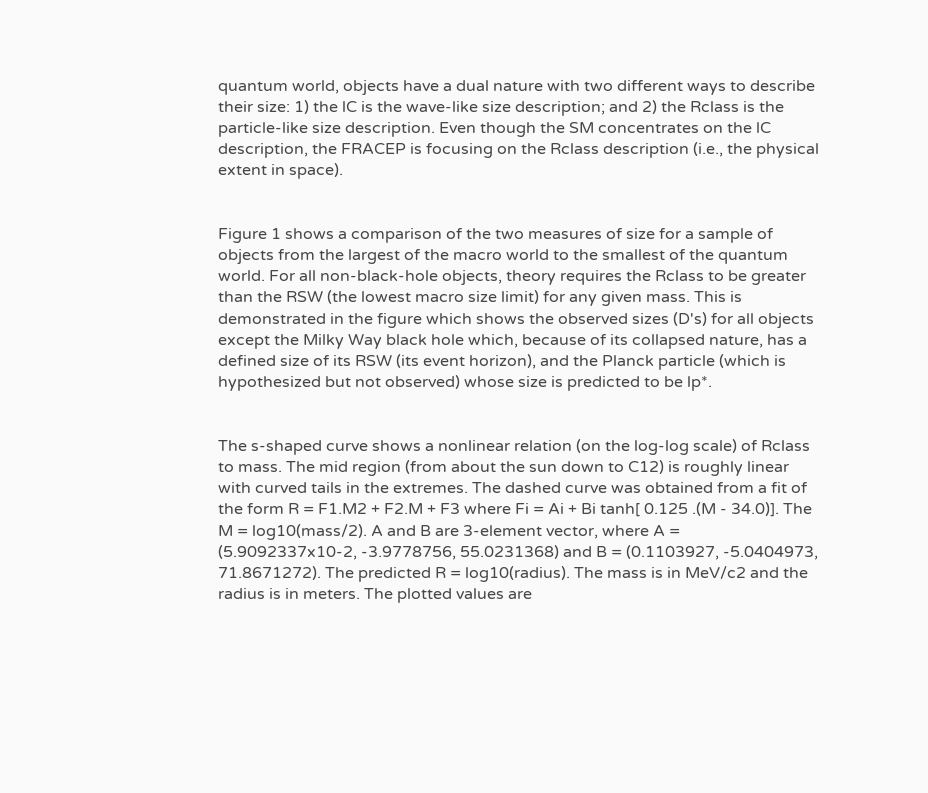quantum world, objects have a dual nature with two different ways to describe their size: 1) the lC is the wave-like size description; and 2) the Rclass is the particle-like size description. Even though the SM concentrates on the lC description, the FRACEP is focusing on the Rclass description (i.e., the physical extent in space).


Figure 1 shows a comparison of the two measures of size for a sample of objects from the largest of the macro world to the smallest of the quantum world. For all non-black-hole objects, theory requires the Rclass to be greater than the RSW (the lowest macro size limit) for any given mass. This is demonstrated in the figure which shows the observed sizes (D's) for all objects except the Milky Way black hole which, because of its collapsed nature, has a defined size of its RSW (its event horizon), and the Planck particle (which is hypothesized but not observed) whose size is predicted to be lp*.


The s-shaped curve shows a nonlinear relation (on the log-log scale) of Rclass to mass. The mid region (from about the sun down to C12) is roughly linear with curved tails in the extremes. The dashed curve was obtained from a fit of the form R = F1.M2 + F2.M + F3 where Fi = Ai + Bi tanh[ 0.125 .(M - 34.0)]. The M = log10(mass/2). A and B are 3-element vector, where A = (5.9092337x10-2, -3.9778756, 55.0231368) and B = (0.1103927, -5.0404973, 71.8671272). The predicted R = log10(radius). The mass is in MeV/c2 and the radius is in meters. The plotted values are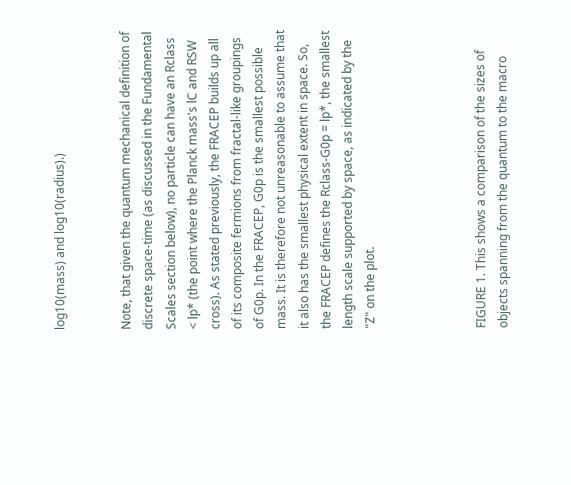log10(mass) and log10(radius).)


Note, that given the quantum mechanical definition of discrete space-time (as discussed in the Fundamental Scales section below), no particle can have an Rclass < lp* (the point where the Planck mass's lC and RSW cross). As stated previously, the FRACEP builds up all of its composite fermions from fractal-like groupings of G0p. In the FRACEP, G0p is the smallest possible mass. It is therefore not unreasonable to assume that it also has the smallest physical extent in space. So, the FRACEP defines the Rclass-G0p = lp*, the smallest length scale supported by space, as indicated by the "Z" on the plot.




FIGURE 1. This shows a comparison of the sizes of objects spanning from the quantum to the macro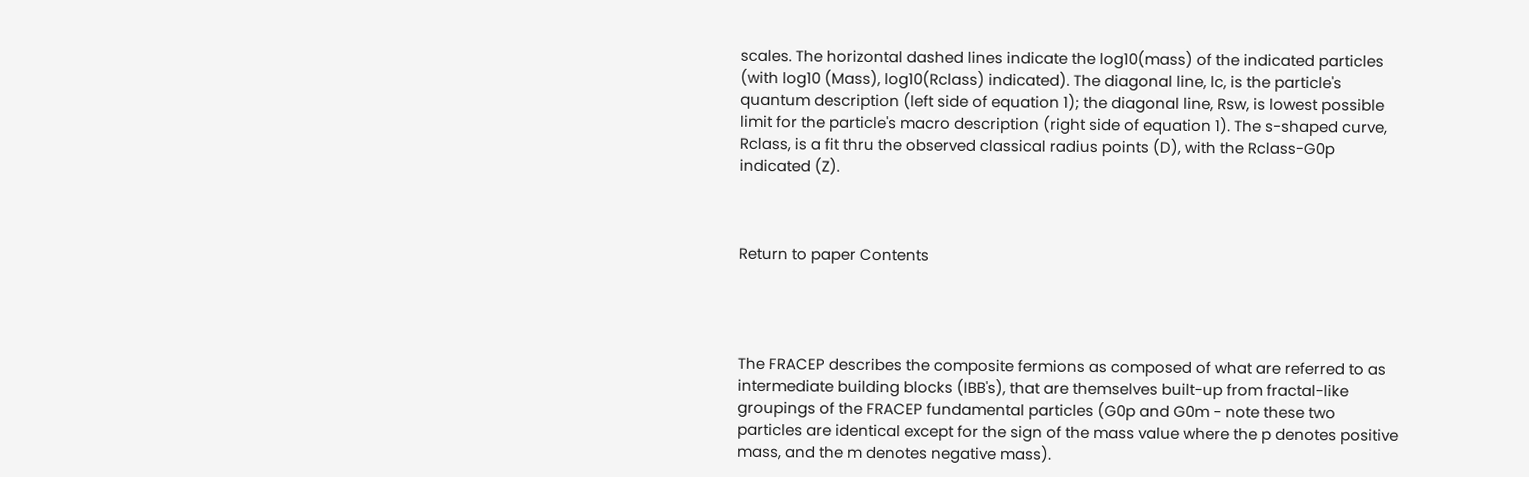scales. The horizontal dashed lines indicate the log10(mass) of the indicated particles (with log10 (Mass), log10(Rclass) indicated). The diagonal line, lc, is the particle's quantum description (left side of equation 1); the diagonal line, Rsw, is lowest possible limit for the particle's macro description (right side of equation 1). The s-shaped curve, Rclass, is a fit thru the observed classical radius points (D), with the Rclass-G0p indicated (Z).



Return to paper Contents




The FRACEP describes the composite fermions as composed of what are referred to as intermediate building blocks (IBB's), that are themselves built-up from fractal-like groupings of the FRACEP fundamental particles (G0p and G0m - note these two particles are identical except for the sign of the mass value where the p denotes positive mass, and the m denotes negative mass).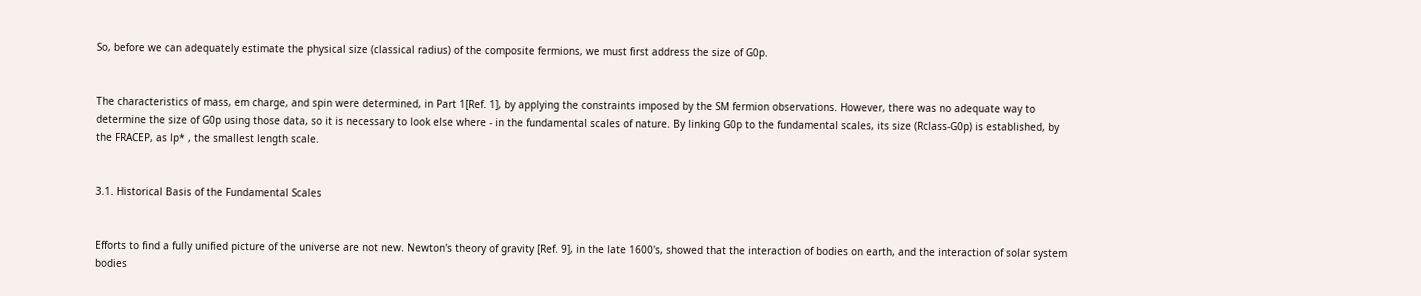So, before we can adequately estimate the physical size (classical radius) of the composite fermions, we must first address the size of G0p.


The characteristics of mass, em charge, and spin were determined, in Part 1[Ref. 1], by applying the constraints imposed by the SM fermion observations. However, there was no adequate way to determine the size of G0p using those data, so it is necessary to look else where - in the fundamental scales of nature. By linking G0p to the fundamental scales, its size (Rclass-G0p) is established, by the FRACEP, as lp* , the smallest length scale.


3.1. Historical Basis of the Fundamental Scales


Efforts to find a fully unified picture of the universe are not new. Newton's theory of gravity [Ref. 9], in the late 1600's, showed that the interaction of bodies on earth, and the interaction of solar system bodies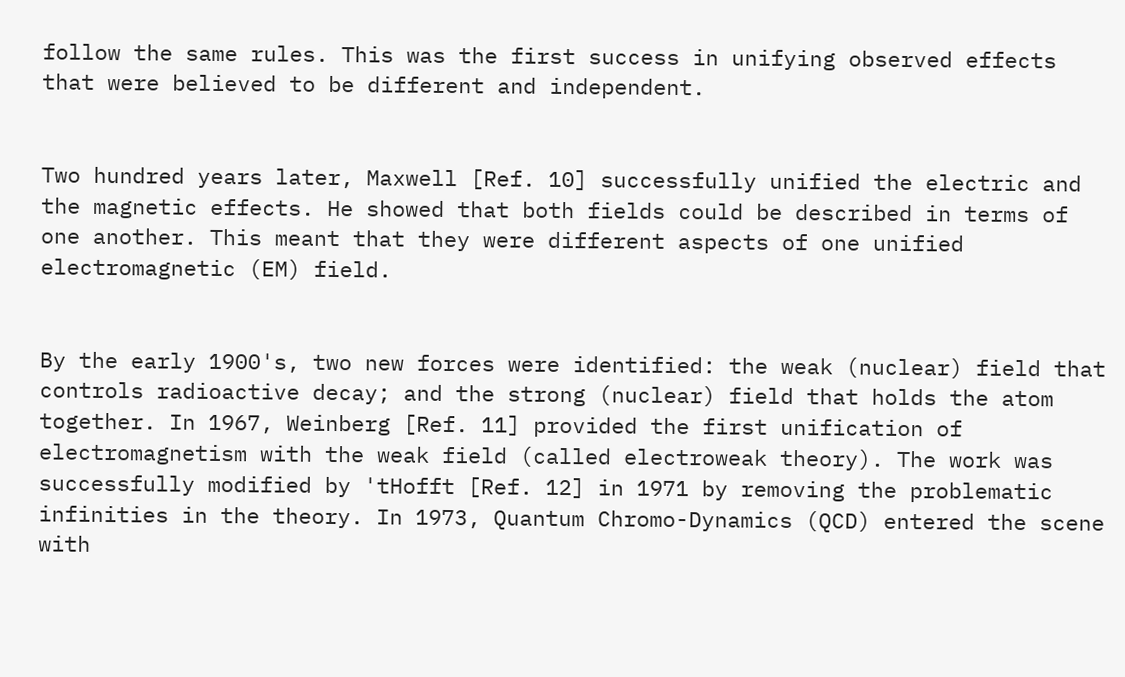follow the same rules. This was the first success in unifying observed effects that were believed to be different and independent.


Two hundred years later, Maxwell [Ref. 10] successfully unified the electric and the magnetic effects. He showed that both fields could be described in terms of one another. This meant that they were different aspects of one unified electromagnetic (EM) field.


By the early 1900's, two new forces were identified: the weak (nuclear) field that controls radioactive decay; and the strong (nuclear) field that holds the atom together. In 1967, Weinberg [Ref. 11] provided the first unification of electromagnetism with the weak field (called electroweak theory). The work was successfully modified by 'tHofft [Ref. 12] in 1971 by removing the problematic infinities in the theory. In 1973, Quantum Chromo-Dynamics (QCD) entered the scene with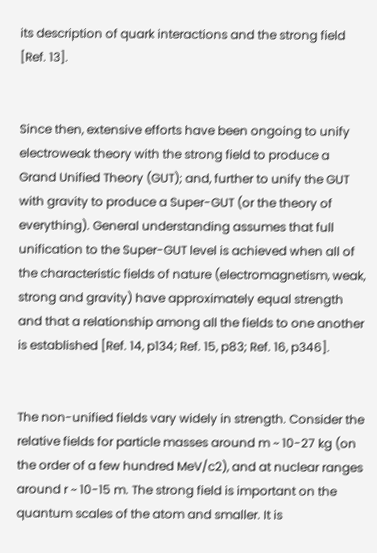its description of quark interactions and the strong field [Ref. 13].


Since then, extensive efforts have been ongoing to unify electroweak theory with the strong field to produce a Grand Unified Theory (GUT); and, further to unify the GUT with gravity to produce a Super-GUT (or the theory of everything). General understanding assumes that full unification to the Super-GUT level is achieved when all of the characteristic fields of nature (electromagnetism, weak, strong and gravity) have approximately equal strength and that a relationship among all the fields to one another is established [Ref. 14, p134; Ref. 15, p83; Ref. 16, p346].


The non-unified fields vary widely in strength. Consider the relative fields for particle masses around m ~ 10-27 kg (on the order of a few hundred MeV/c2), and at nuclear ranges around r ~ 10-15 m. The strong field is important on the quantum scales of the atom and smaller. It is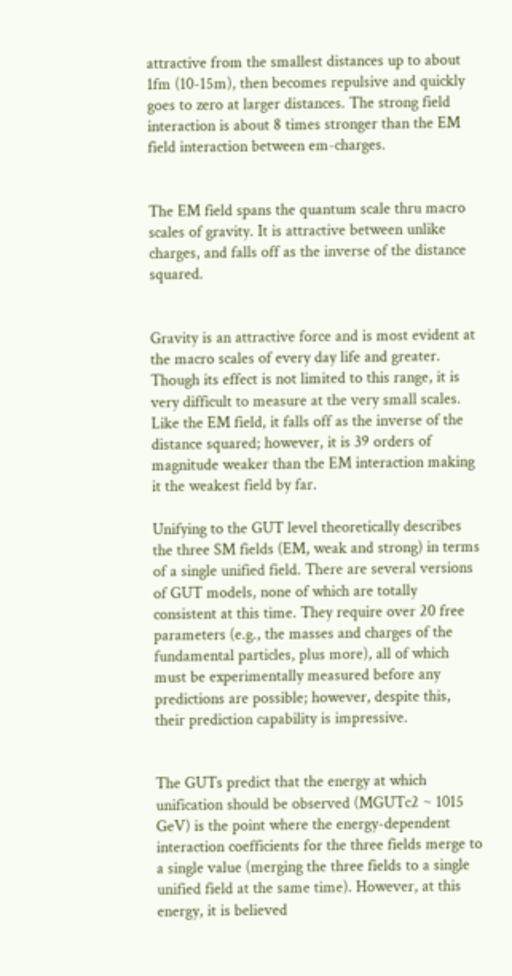attractive from the smallest distances up to about 1fm (10-15m), then becomes repulsive and quickly goes to zero at larger distances. The strong field interaction is about 8 times stronger than the EM field interaction between em-charges.


The EM field spans the quantum scale thru macro scales of gravity. It is attractive between unlike charges, and falls off as the inverse of the distance squared.


Gravity is an attractive force and is most evident at the macro scales of every day life and greater. Though its effect is not limited to this range, it is very difficult to measure at the very small scales. Like the EM field, it falls off as the inverse of the distance squared; however, it is 39 orders of magnitude weaker than the EM interaction making it the weakest field by far.

Unifying to the GUT level theoretically describes the three SM fields (EM, weak and strong) in terms of a single unified field. There are several versions of GUT models, none of which are totally consistent at this time. They require over 20 free parameters (e.g., the masses and charges of the fundamental particles, plus more), all of which must be experimentally measured before any predictions are possible; however, despite this, their prediction capability is impressive.


The GUTs predict that the energy at which unification should be observed (MGUTc2 ~ 1015 GeV) is the point where the energy-dependent interaction coefficients for the three fields merge to a single value (merging the three fields to a single unified field at the same time). However, at this energy, it is believed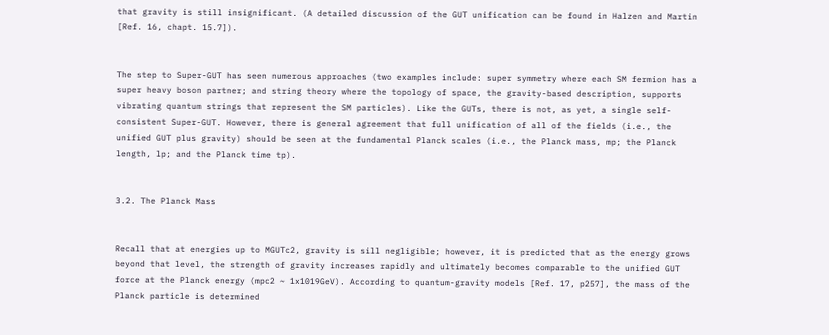that gravity is still insignificant. (A detailed discussion of the GUT unification can be found in Halzen and Martin [Ref. 16, chapt. 15.7]).


The step to Super-GUT has seen numerous approaches (two examples include: super symmetry where each SM fermion has a super heavy boson partner; and string theory where the topology of space, the gravity-based description, supports vibrating quantum strings that represent the SM particles). Like the GUTs, there is not, as yet, a single self-consistent Super-GUT. However, there is general agreement that full unification of all of the fields (i.e., the unified GUT plus gravity) should be seen at the fundamental Planck scales (i.e., the Planck mass, mp; the Planck length, lp; and the Planck time tp).


3.2. The Planck Mass


Recall that at energies up to MGUTc2, gravity is sill negligible; however, it is predicted that as the energy grows beyond that level, the strength of gravity increases rapidly and ultimately becomes comparable to the unified GUT force at the Planck energy (mpc2 ~ 1x1019GeV). According to quantum-gravity models [Ref. 17, p257], the mass of the Planck particle is determined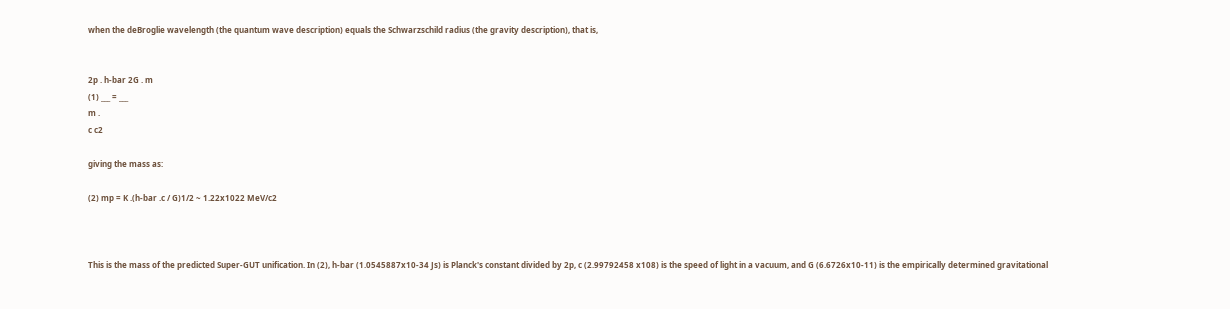when the deBroglie wavelength (the quantum wave description) equals the Schwarzschild radius (the gravity description), that is,


2p . h-bar 2G . m
(1) ___ = ___
m .
c c2

giving the mass as:

(2) mp = K .(h-bar .c / G)1/2 ~ 1.22x1022 MeV/c2



This is the mass of the predicted Super-GUT unification. In (2), h-bar (1.0545887x10-34 Js) is Planck's constant divided by 2p, c (2.99792458 x108) is the speed of light in a vacuum, and G (6.6726x10-11) is the empirically determined gravitational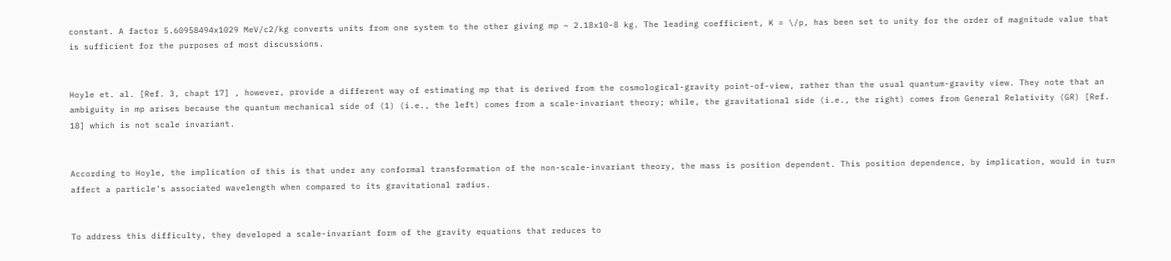constant. A factor 5.60958494x1029 MeV/c2/kg converts units from one system to the other giving mp ~ 2.18x10-8 kg. The leading coefficient, K = \/p, has been set to unity for the order of magnitude value that is sufficient for the purposes of most discussions.


Hoyle et. al. [Ref. 3, chapt 17] , however, provide a different way of estimating mp that is derived from the cosmological-gravity point-of-view, rather than the usual quantum-gravity view. They note that an ambiguity in mp arises because the quantum mechanical side of (1) (i.e., the left) comes from a scale-invariant theory; while, the gravitational side (i.e., the right) comes from General Relativity (GR) [Ref. 18] which is not scale invariant.


According to Hoyle, the implication of this is that under any conformal transformation of the non-scale-invariant theory, the mass is position dependent. This position dependence, by implication, would in turn affect a particle's associated wavelength when compared to its gravitational radius.


To address this difficulty, they developed a scale-invariant form of the gravity equations that reduces to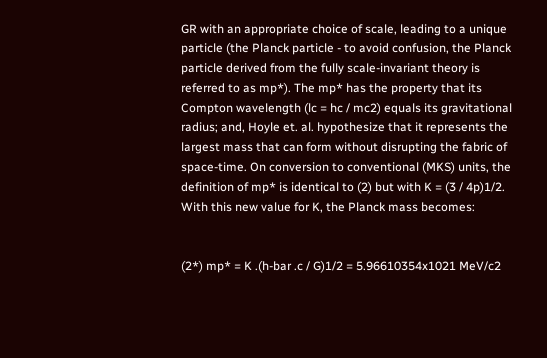GR with an appropriate choice of scale, leading to a unique particle (the Planck particle - to avoid confusion, the Planck particle derived from the fully scale-invariant theory is referred to as mp*). The mp* has the property that its Compton wavelength (lc = hc / mc2) equals its gravitational radius; and, Hoyle et. al. hypothesize that it represents the largest mass that can form without disrupting the fabric of space-time. On conversion to conventional (MKS) units, the definition of mp* is identical to (2) but with K = (3 / 4p)1/2. With this new value for K, the Planck mass becomes:


(2*) mp* = K .(h-bar .c / G)1/2 = 5.96610354x1021 MeV/c2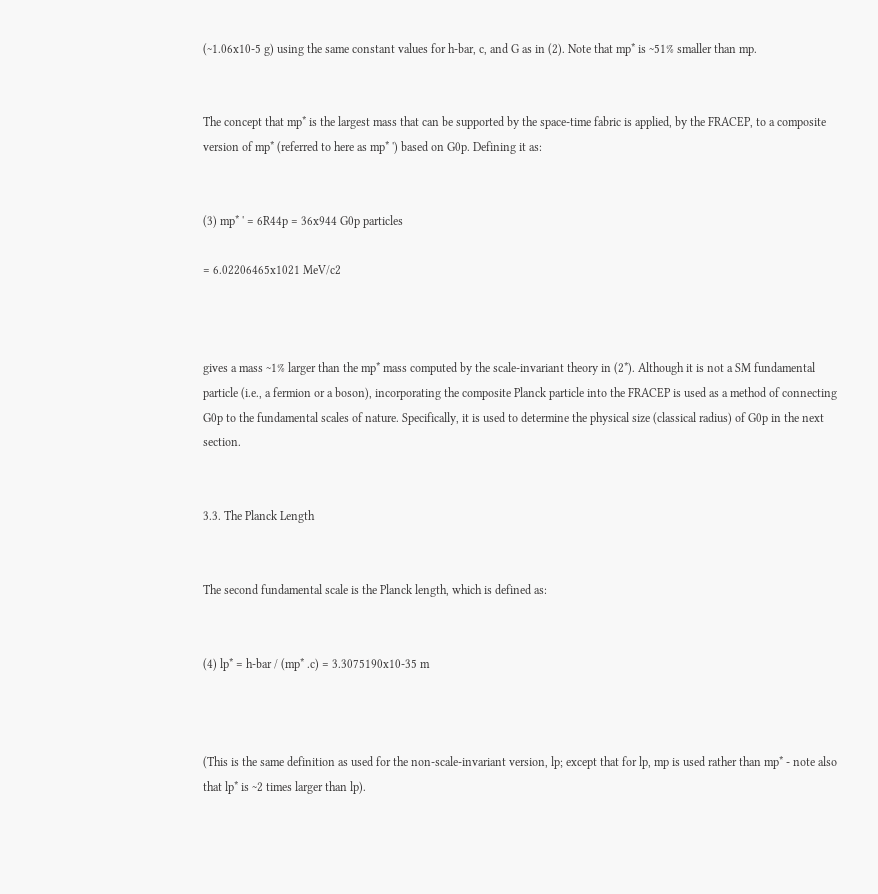(~1.06x10-5 g) using the same constant values for h-bar, c, and G as in (2). Note that mp* is ~51% smaller than mp.


The concept that mp* is the largest mass that can be supported by the space-time fabric is applied, by the FRACEP, to a composite version of mp* (referred to here as mp* ') based on G0p. Defining it as:


(3) mp* ' = 6R44p = 36x944 G0p particles

= 6.02206465x1021 MeV/c2



gives a mass ~1% larger than the mp* mass computed by the scale-invariant theory in (2*). Although it is not a SM fundamental particle (i.e., a fermion or a boson), incorporating the composite Planck particle into the FRACEP is used as a method of connecting G0p to the fundamental scales of nature. Specifically, it is used to determine the physical size (classical radius) of G0p in the next section.


3.3. The Planck Length


The second fundamental scale is the Planck length, which is defined as:


(4) lp* = h-bar / (mp* .c) = 3.3075190x10-35 m



(This is the same definition as used for the non-scale-invariant version, lp; except that for lp, mp is used rather than mp* - note also that lp* is ~2 times larger than lp).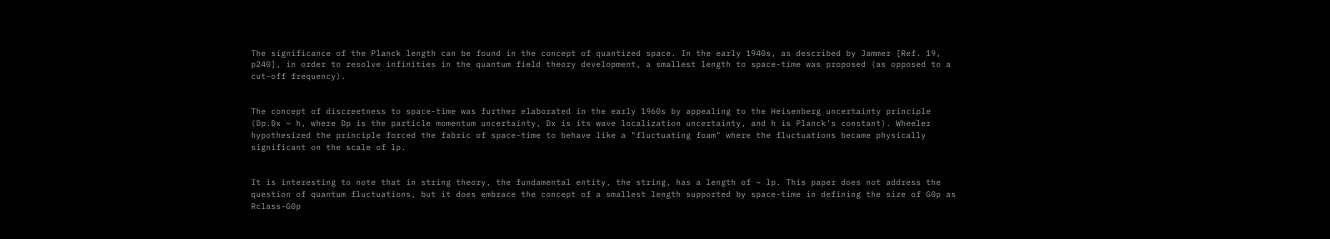The significance of the Planck length can be found in the concept of quantized space. In the early 1940s, as described by Jammer [Ref. 19, p240], in order to resolve infinities in the quantum field theory development, a smallest length to space-time was proposed (as opposed to a cut-off frequency).


The concept of discreetness to space-time was further elaborated in the early 1960s by appealing to the Heisenberg uncertainty principle (Dp.Dx ~ h, where Dp is the particle momentum uncertainty, Dx is its wave localization uncertainty, and h is Planck's constant). Wheeler hypothesized the principle forced the fabric of space-time to behave like a "fluctuating foam" where the fluctuations became physically significant on the scale of lp.


It is interesting to note that in string theory, the fundamental entity, the string, has a length of ~ lp. This paper does not address the question of quantum fluctuations, but it does embrace the concept of a smallest length supported by space-time in defining the size of G0p as Rclass-G0p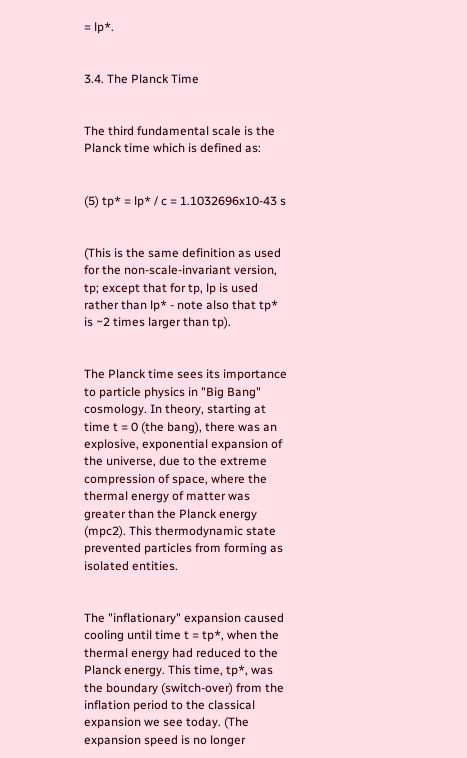= lp*.


3.4. The Planck Time


The third fundamental scale is the Planck time which is defined as:


(5) tp* = lp* / c = 1.1032696x10-43 s


(This is the same definition as used for the non-scale-invariant version, tp; except that for tp, lp is used rather than lp* - note also that tp* is ~2 times larger than tp).


The Planck time sees its importance to particle physics in "Big Bang" cosmology. In theory, starting at time t = 0 (the bang), there was an explosive, exponential expansion of the universe, due to the extreme compression of space, where the thermal energy of matter was greater than the Planck energy (mpc2). This thermodynamic state prevented particles from forming as isolated entities.


The "inflationary" expansion caused cooling until time t = tp*, when the thermal energy had reduced to the Planck energy. This time, tp*, was the boundary (switch-over) from the inflation period to the classical expansion we see today. (The expansion speed is no longer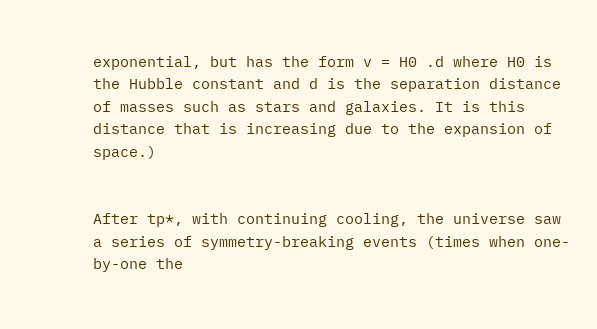exponential, but has the form v = H0 .d where H0 is the Hubble constant and d is the separation distance of masses such as stars and galaxies. It is this distance that is increasing due to the expansion of space.)


After tp*, with continuing cooling, the universe saw a series of symmetry-breaking events (times when one-by-one the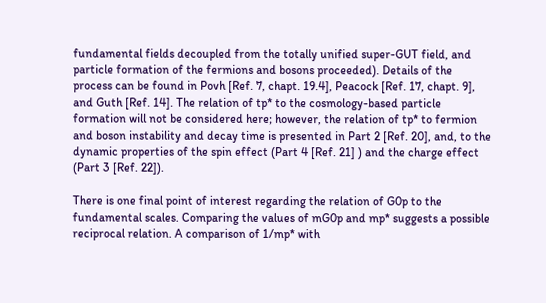fundamental fields decoupled from the totally unified super-GUT field, and particle formation of the fermions and bosons proceeded). Details of the process can be found in Povh [Ref. 7, chapt. 19.4], Peacock [Ref. 17, chapt. 9], and Guth [Ref. 14]. The relation of tp* to the cosmology-based particle formation will not be considered here; however, the relation of tp* to fermion and boson instability and decay time is presented in Part 2 [Ref. 20], and, to the dynamic properties of the spin effect (Part 4 [Ref. 21] ) and the charge effect (Part 3 [Ref. 22]).

There is one final point of interest regarding the relation of G0p to the fundamental scales. Comparing the values of mG0p and mp* suggests a possible reciprocal relation. A comparison of 1/mp* with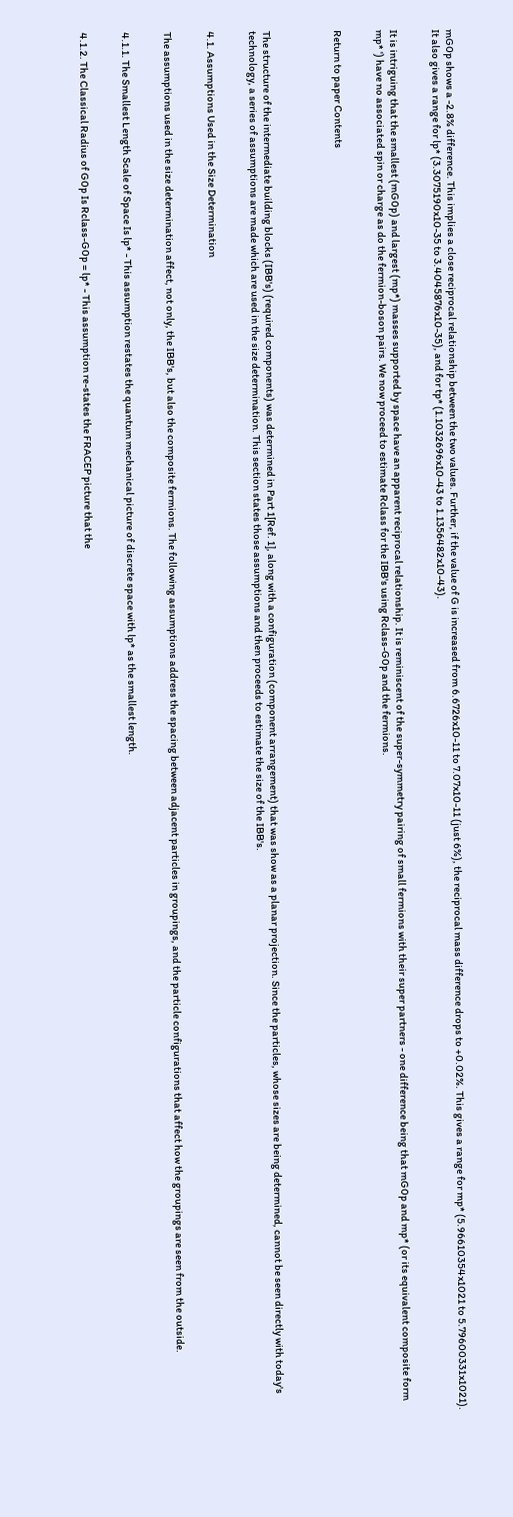mG0p shows a -2.8% difference. This implies a close reciprocal relationship between the two values. Further, if the value of G is increased from 6.6726x10-11 to 7.07x10-11 (just 6%), the reciprocal mass difference drops to +0.02%. This gives a range for mp* (5.96610354x1021 to 5.79600331x1021). It also gives a range for lp* (3.3075190x10-35 to 3.4045876x10-35), and for tp* (1.1032696x10-43 to 1.1356482x10-43).


It is intriguing that the smallest (mG0p) and largest (mp*) masses supported by space have an apparent reciprocal relationship. It is reminiscent of the super-symmetry pairing of small fermions with their super partners - one difference being that mG0p and mp* (or its equivalent composite form mp* ') have no associated spin or charge as do the fermion-boson pairs. We now proceed to estimate Rclass for the IBB's using Rclass-G0p and the fermions.


Return to paper Contents




The structure of the intermediate building blocks (IBB's) (required components) was determined in Part 1[Ref. 1], along with a configuration (component arrangement) that was show as a planar projection. Since the particles, whose sizes are being determined, cannot be seen directly with today's technology, a series of assumptions are made which are used in the size determination. This section states those assumptions and then proceeds to estimate the size of the IBB's.


4.1. Assumptions Used in the Size Determination


The assumptions used in the size determination affect, not only, the IBB's, but also the composite fermions. The following assumptions address the spacing between adjacent particles in groupings, and the particle configurations that affect how the groupings are seen from the outside.


4.1.1. The Smallest Length Scale of Space Is lp* - This assumption restates the quantum mechanical picture of discrete space with lp* as the smallest length.


4.1.2. The Classical Radius of G0p Is Rclass-G0p = lp* - This assumption re-states the FRACEP picture that the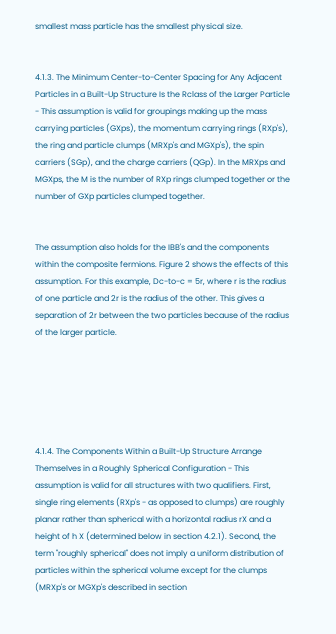smallest mass particle has the smallest physical size.


4.1.3. The Minimum Center-to-Center Spacing for Any Adjacent Particles in a Built-Up Structure Is the Rclass of the Larger Particle - This assumption is valid for groupings making up the mass carrying particles (GXps), the momentum carrying rings (RXp's), the ring and particle clumps (MRXp's and MGXp's), the spin carriers (SGp), and the charge carriers (QGp). In the MRXps and MGXps, the M is the number of RXp rings clumped together or the number of GXp particles clumped together.


The assumption also holds for the IBB's and the components within the composite fermions. Figure 2 shows the effects of this assumption. For this example, Dc-to-c = 5r, where r is the radius of one particle and 2r is the radius of the other. This gives a separation of 2r between the two particles because of the radius of the larger particle.






4.1.4. The Components Within a Built-Up Structure Arrange Themselves in a Roughly Spherical Configuration - This assumption is valid for all structures with two qualifiers. First, single ring elements (RXp's - as opposed to clumps) are roughly planar rather than spherical with a horizontal radius rX and a height of h X (determined below in section 4.2.1). Second, the term "roughly spherical" does not imply a uniform distribution of particles within the spherical volume except for the clumps (MRXp's or MGXp's described in section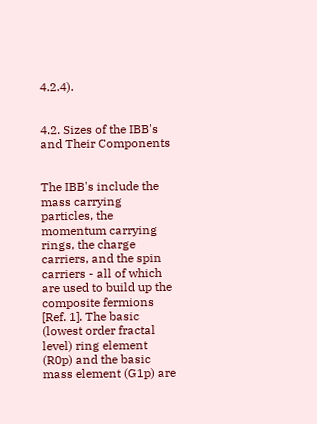4.2.4).


4.2. Sizes of the IBB's and Their Components


The IBB's include the mass carrying particles, the momentum carrying rings, the charge carriers, and the spin carriers - all of which are used to build up the composite fermions [Ref. 1]. The basic (lowest order fractal level) ring element (R0p) and the basic mass element (G1p) are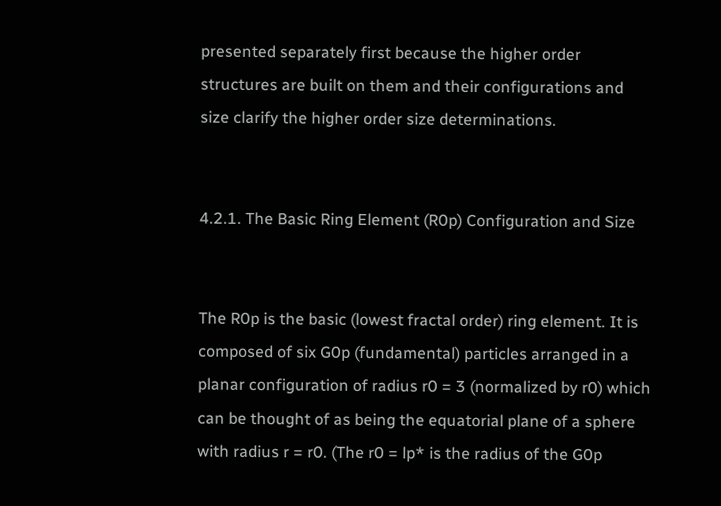presented separately first because the higher order structures are built on them and their configurations and size clarify the higher order size determinations.


4.2.1. The Basic Ring Element (R0p) Configuration and Size


The R0p is the basic (lowest fractal order) ring element. It is composed of six G0p (fundamental) particles arranged in a planar configuration of radius r0 = 3 (normalized by r0) which can be thought of as being the equatorial plane of a sphere with radius r = r0. (The r0 = lp* is the radius of the G0p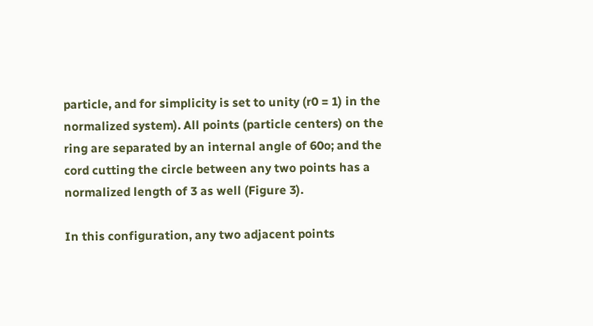particle, and for simplicity is set to unity (r0 = 1) in the normalized system). All points (particle centers) on the ring are separated by an internal angle of 60o; and the cord cutting the circle between any two points has a normalized length of 3 as well (Figure 3).

In this configuration, any two adjacent points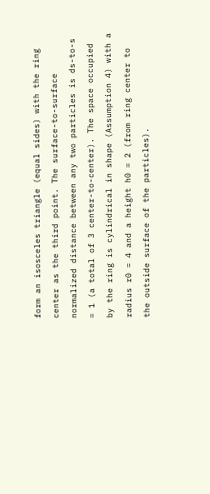form an isosceles triangle (equal sides) with the ring center as the third point. The surface-to-surface normalized distance between any two particles is ds-to-s = 1 (a total of 3 center-to-center). The space occupied by the ring is cylindrical in shape (Assumption 4) with a radius r0 = 4 and a height h0 = 2 (from ring center to the outside surface of the particles).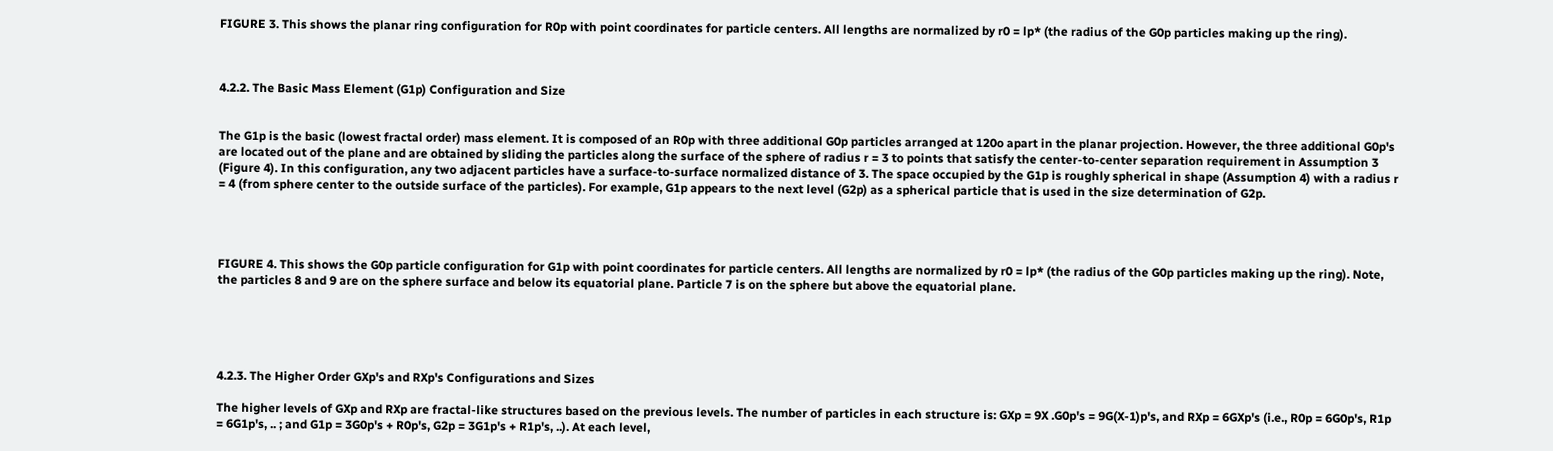FIGURE 3. This shows the planar ring configuration for R0p with point coordinates for particle centers. All lengths are normalized by r0 = lp* (the radius of the G0p particles making up the ring).



4.2.2. The Basic Mass Element (G1p) Configuration and Size


The G1p is the basic (lowest fractal order) mass element. It is composed of an R0p with three additional G0p particles arranged at 120o apart in the planar projection. However, the three additional G0p's are located out of the plane and are obtained by sliding the particles along the surface of the sphere of radius r = 3 to points that satisfy the center-to-center separation requirement in Assumption 3 (Figure 4). In this configuration, any two adjacent particles have a surface-to-surface normalized distance of 3. The space occupied by the G1p is roughly spherical in shape (Assumption 4) with a radius r = 4 (from sphere center to the outside surface of the particles). For example, G1p appears to the next level (G2p) as a spherical particle that is used in the size determination of G2p.




FIGURE 4. This shows the G0p particle configuration for G1p with point coordinates for particle centers. All lengths are normalized by r0 = lp* (the radius of the G0p particles making up the ring). Note, the particles 8 and 9 are on the sphere surface and below its equatorial plane. Particle 7 is on the sphere but above the equatorial plane.





4.2.3. The Higher Order GXp's and RXp's Configurations and Sizes

The higher levels of GXp and RXp are fractal-like structures based on the previous levels. The number of particles in each structure is: GXp = 9X .G0p's = 9G(X-1)p's, and RXp = 6GXp's (i.e., R0p = 6G0p's, R1p = 6G1p's, .. ; and G1p = 3G0p's + R0p's, G2p = 3G1p's + R1p's, ..). At each level,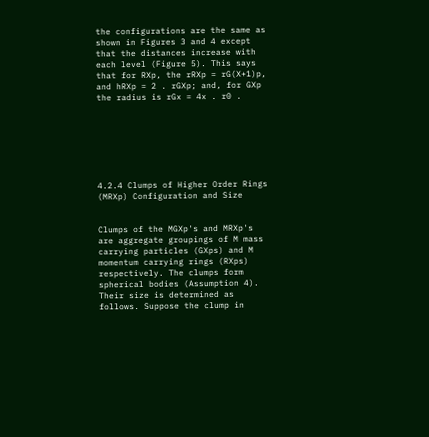the configurations are the same as shown in Figures 3 and 4 except that the distances increase with each level (Figure 5). This says that for RXp, the rRXp = rG(X+1)p, and hRXp = 2 . rGXp; and, for GXp the radius is rGx = 4x . r0 .







4.2.4 Clumps of Higher Order Rings (MRXp) Configuration and Size


Clumps of the MGXp's and MRXp's are aggregate groupings of M mass carrying particles (GXps) and M momentum carrying rings (RXps) respectively. The clumps form spherical bodies (Assumption 4). Their size is determined as follows. Suppose the clump in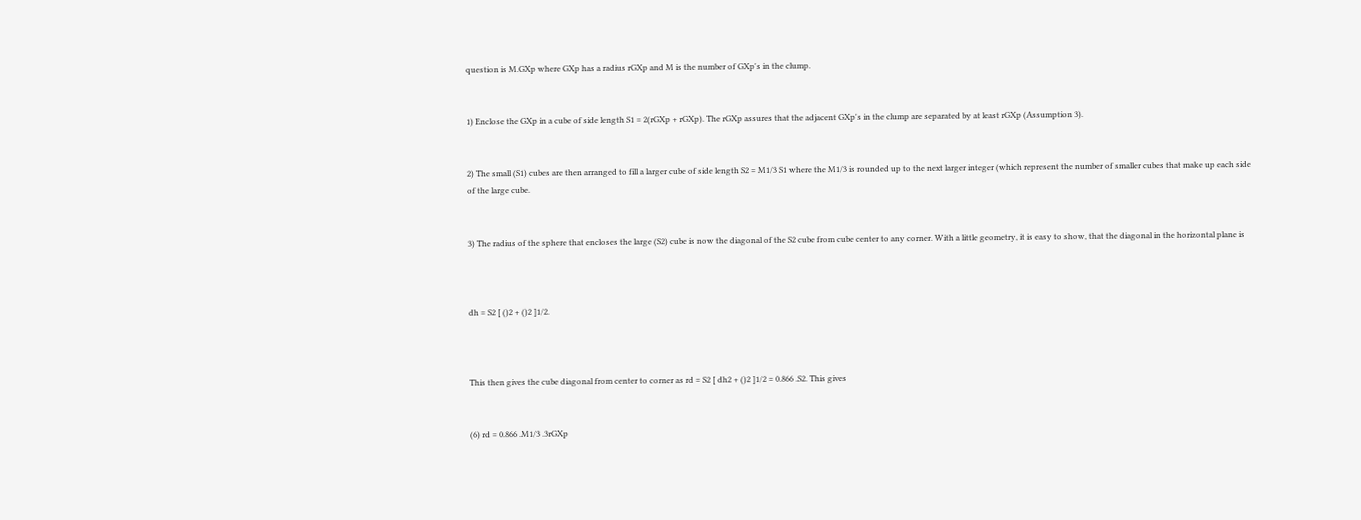question is M.GXp where GXp has a radius rGXp and M is the number of GXp's in the clump.


1) Enclose the GXp in a cube of side length S1 = 2(rGXp + rGXp). The rGXp assures that the adjacent GXp's in the clump are separated by at least rGXp (Assumption 3).


2) The small (S1) cubes are then arranged to fill a larger cube of side length S2 = M1/3 S1 where the M1/3 is rounded up to the next larger integer (which represent the number of smaller cubes that make up each side of the large cube.


3) The radius of the sphere that encloses the large (S2) cube is now the diagonal of the S2 cube from cube center to any corner. With a little geometry, it is easy to show, that the diagonal in the horizontal plane is



dh = S2 [ ()2 + ()2 ]1/2.



This then gives the cube diagonal from center to corner as rd = S2 [ dh2 + ()2 ]1/2 = 0.866 .S2. This gives


(6) rd = 0.866 .M1/3 .3rGXp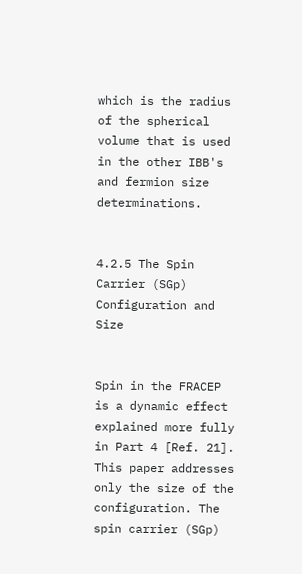which is the radius of the spherical volume that is used in the other IBB's and fermion size determinations.


4.2.5 The Spin Carrier (SGp) Configuration and Size


Spin in the FRACEP is a dynamic effect explained more fully in Part 4 [Ref. 21]. This paper addresses only the size of the configuration. The spin carrier (SGp)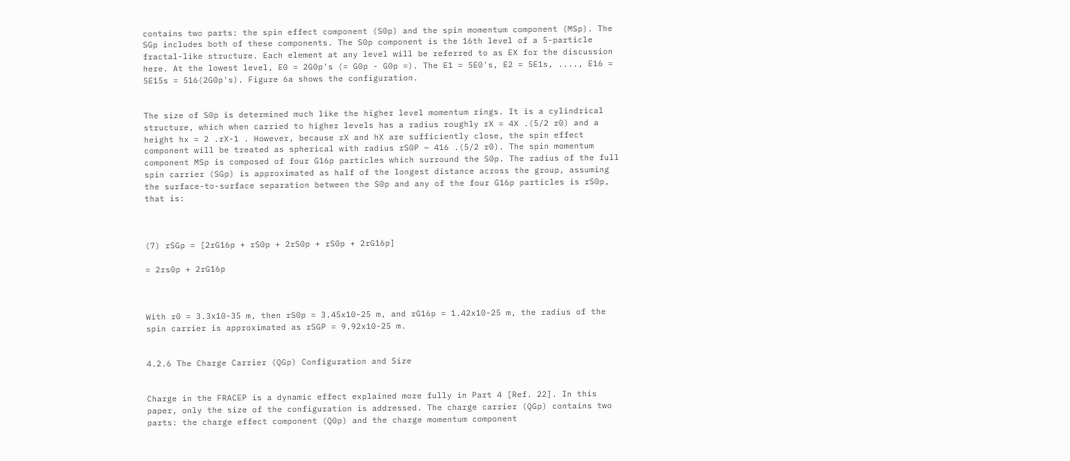contains two parts: the spin effect component (S0p) and the spin momentum component (MSp). The SGp includes both of these components. The S0p component is the 16th level of a 5-particle fractal-like structure. Each element at any level will be referred to as EX for the discussion here. At the lowest level, E0 = 2G0p's (= G0p - G0p =). The E1 = 5E0's, E2 = 5E1s, ...., E16 = 5E15s = 516(2G0p's). Figure 6a shows the configuration.


The size of S0p is determined much like the higher level momentum rings. It is a cylindrical structure, which when carried to higher levels has a radius roughly rX = 4X .(5/2 r0) and a height hx = 2 .rX-1 . However, because rX and hX are sufficiently close, the spin effect component will be treated as spherical with radius rS0P ~ 416 .(5/2 r0). The spin momentum component MSp is composed of four G16p particles which surround the S0p. The radius of the full spin carrier (SGp) is approximated as half of the longest distance across the group, assuming the surface-to-surface separation between the S0p and any of the four G16p particles is rS0p, that is:



(7) rSGp = [2rG16p + rS0p + 2rS0p + rS0p + 2rG16p]

= 2rs0p + 2rG16p



With r0 = 3.3x10-35 m, then rS0p = 3.45x10-25 m, and rG16p = 1.42x10-25 m, the radius of the spin carrier is approximated as rSGP = 9.92x10-25 m.


4.2.6 The Charge Carrier (QGp) Configuration and Size


Charge in the FRACEP is a dynamic effect explained more fully in Part 4 [Ref. 22]. In this paper, only the size of the configuration is addressed. The charge carrier (QGp) contains two parts: the charge effect component (Q0p) and the charge momentum component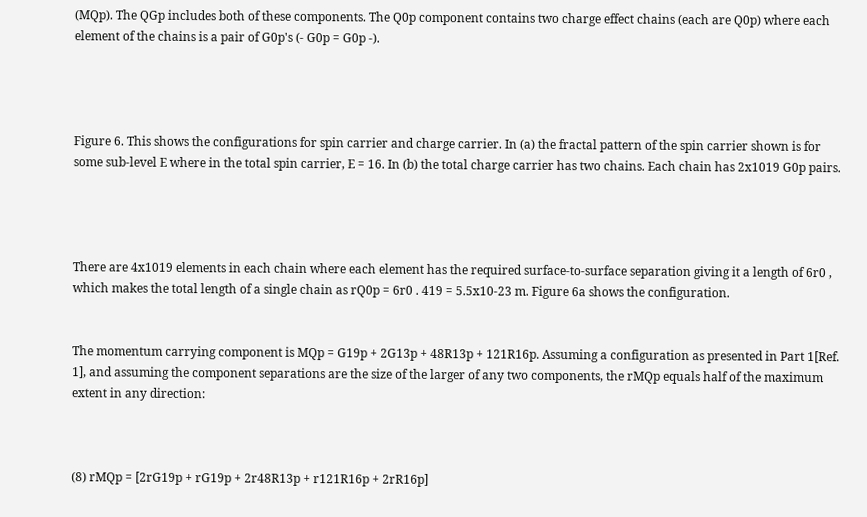(MQp). The QGp includes both of these components. The Q0p component contains two charge effect chains (each are Q0p) where each element of the chains is a pair of G0p's (- G0p = G0p -).




Figure 6. This shows the configurations for spin carrier and charge carrier. In (a) the fractal pattern of the spin carrier shown is for some sub-level E where in the total spin carrier, E = 16. In (b) the total charge carrier has two chains. Each chain has 2x1019 G0p pairs.




There are 4x1019 elements in each chain where each element has the required surface-to-surface separation giving it a length of 6r0 , which makes the total length of a single chain as rQ0p = 6r0 . 419 = 5.5x10-23 m. Figure 6a shows the configuration.


The momentum carrying component is MQp = G19p + 2G13p + 48R13p + 121R16p. Assuming a configuration as presented in Part 1[Ref. 1], and assuming the component separations are the size of the larger of any two components, the rMQp equals half of the maximum extent in any direction:



(8) rMQp = [2rG19p + rG19p + 2r48R13p + r121R16p + 2rR16p]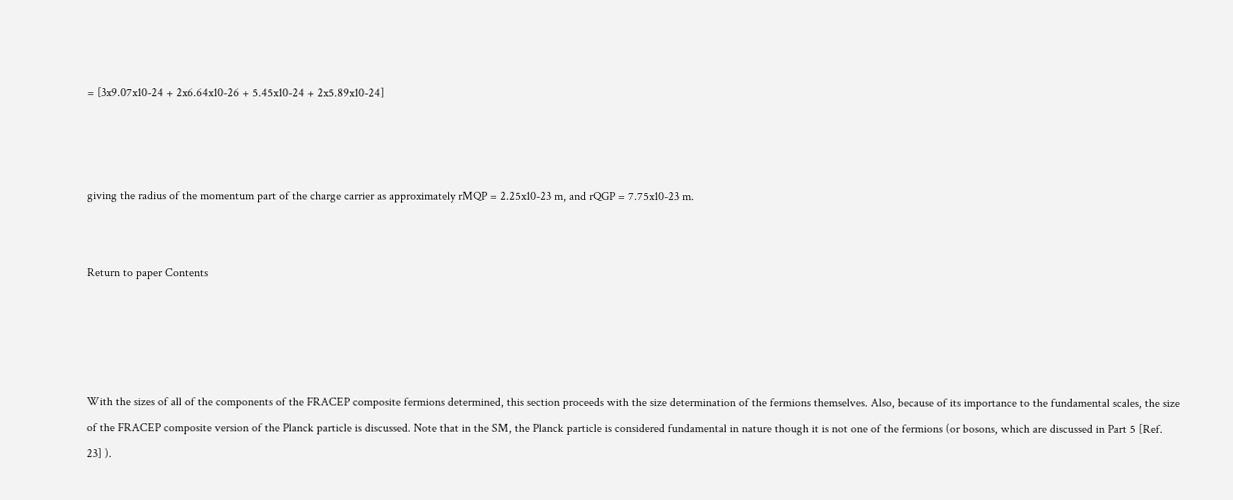= [3x9.07x10-24 + 2x6.64x10-26 + 5.45x10-24 + 2x5.89x10-24]



giving the radius of the momentum part of the charge carrier as approximately rMQP = 2.25x10-23 m, and rQGP = 7.75x10-23 m.


Return to paper Contents




With the sizes of all of the components of the FRACEP composite fermions determined, this section proceeds with the size determination of the fermions themselves. Also, because of its importance to the fundamental scales, the size of the FRACEP composite version of the Planck particle is discussed. Note that in the SM, the Planck particle is considered fundamental in nature though it is not one of the fermions (or bosons, which are discussed in Part 5 [Ref. 23] ).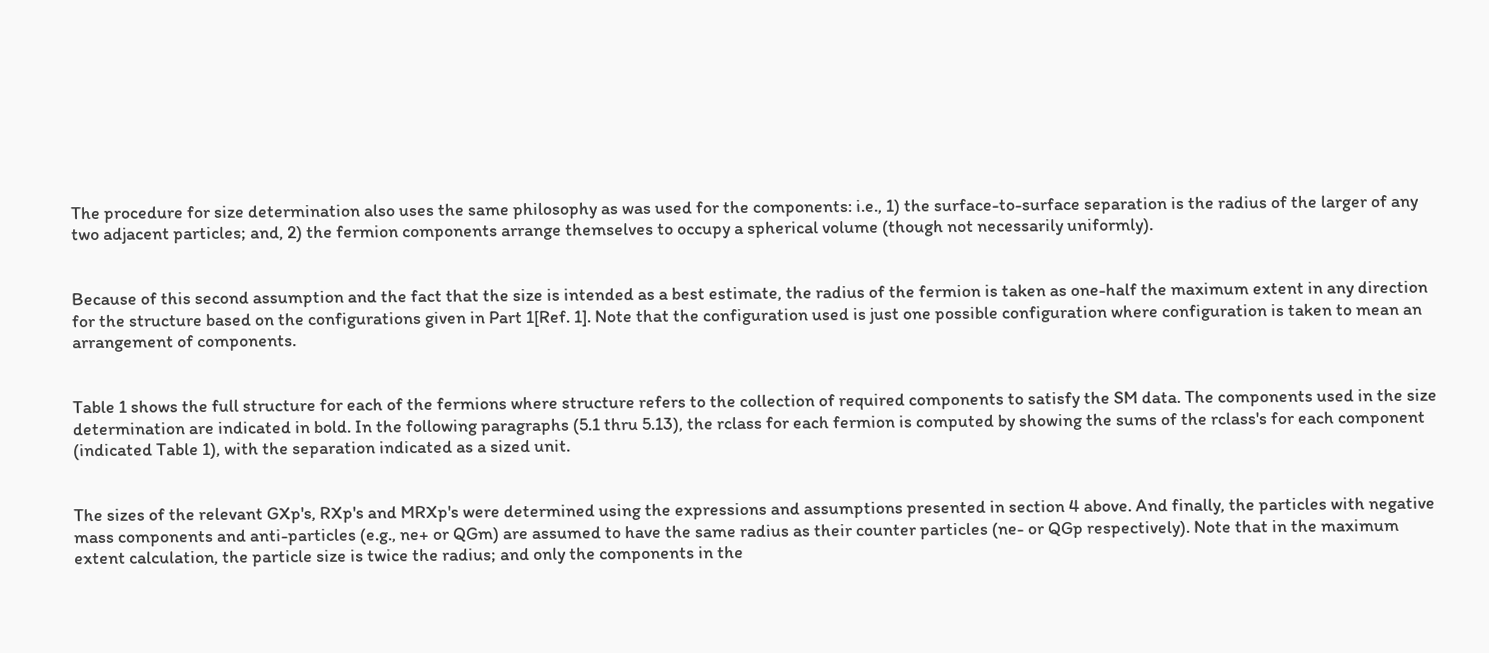The procedure for size determination also uses the same philosophy as was used for the components: i.e., 1) the surface-to-surface separation is the radius of the larger of any two adjacent particles; and, 2) the fermion components arrange themselves to occupy a spherical volume (though not necessarily uniformly).


Because of this second assumption and the fact that the size is intended as a best estimate, the radius of the fermion is taken as one-half the maximum extent in any direction for the structure based on the configurations given in Part 1[Ref. 1]. Note that the configuration used is just one possible configuration where configuration is taken to mean an arrangement of components.


Table 1 shows the full structure for each of the fermions where structure refers to the collection of required components to satisfy the SM data. The components used in the size determination are indicated in bold. In the following paragraphs (5.1 thru 5.13), the rclass for each fermion is computed by showing the sums of the rclass's for each component (indicated Table 1), with the separation indicated as a sized unit.


The sizes of the relevant GXp's, RXp's and MRXp's were determined using the expressions and assumptions presented in section 4 above. And finally, the particles with negative mass components and anti-particles (e.g., ne+ or QGm) are assumed to have the same radius as their counter particles (ne- or QGp respectively). Note that in the maximum extent calculation, the particle size is twice the radius; and only the components in the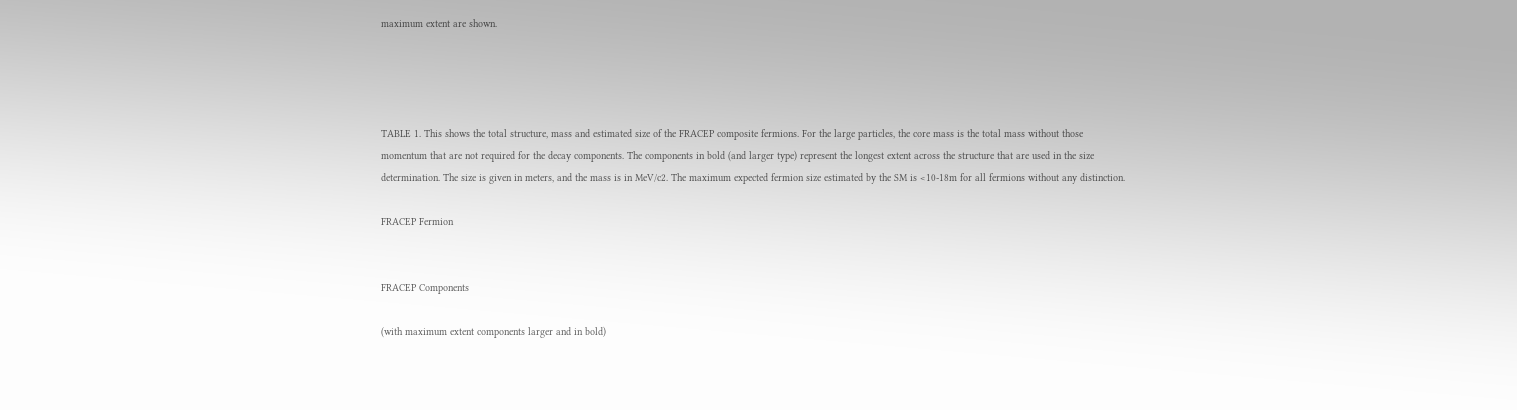maximum extent are shown.




TABLE 1. This shows the total structure, mass and estimated size of the FRACEP composite fermions. For the large particles, the core mass is the total mass without those momentum that are not required for the decay components. The components in bold (and larger type) represent the longest extent across the structure that are used in the size determination. The size is given in meters, and the mass is in MeV/c2. The maximum expected fermion size estimated by the SM is <10-18m for all fermions without any distinction.

FRACEP Fermion


FRACEP Components

(with maximum extent components larger and in bold)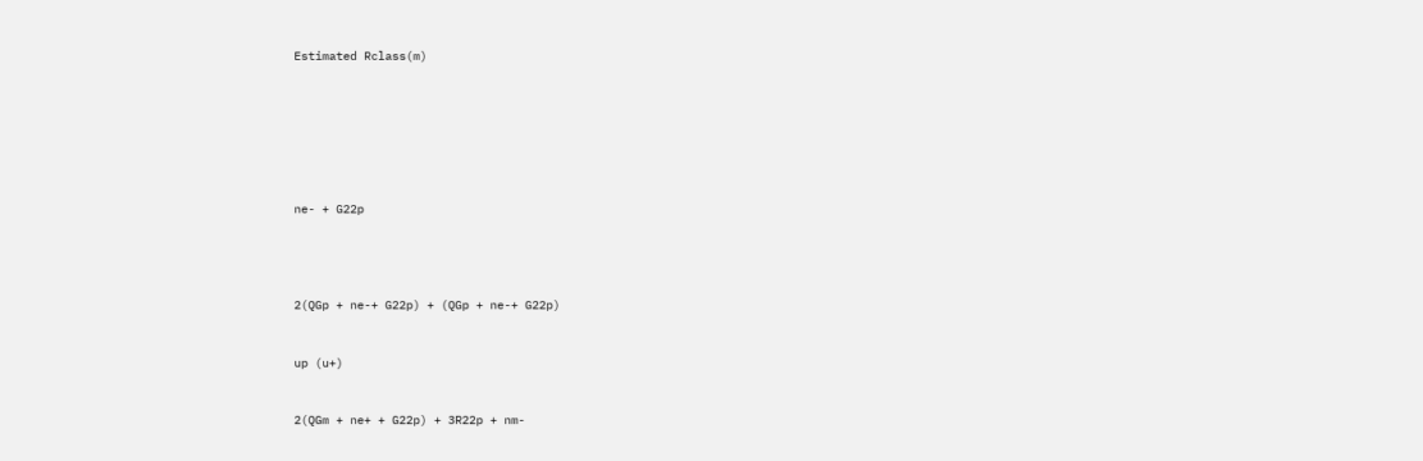Estimated Rclass(m)







ne- + G22p




2(QGp + ne-+ G22p) + (QGp + ne-+ G22p)


up (u+)


2(QGm + ne+ + G22p) + 3R22p + nm-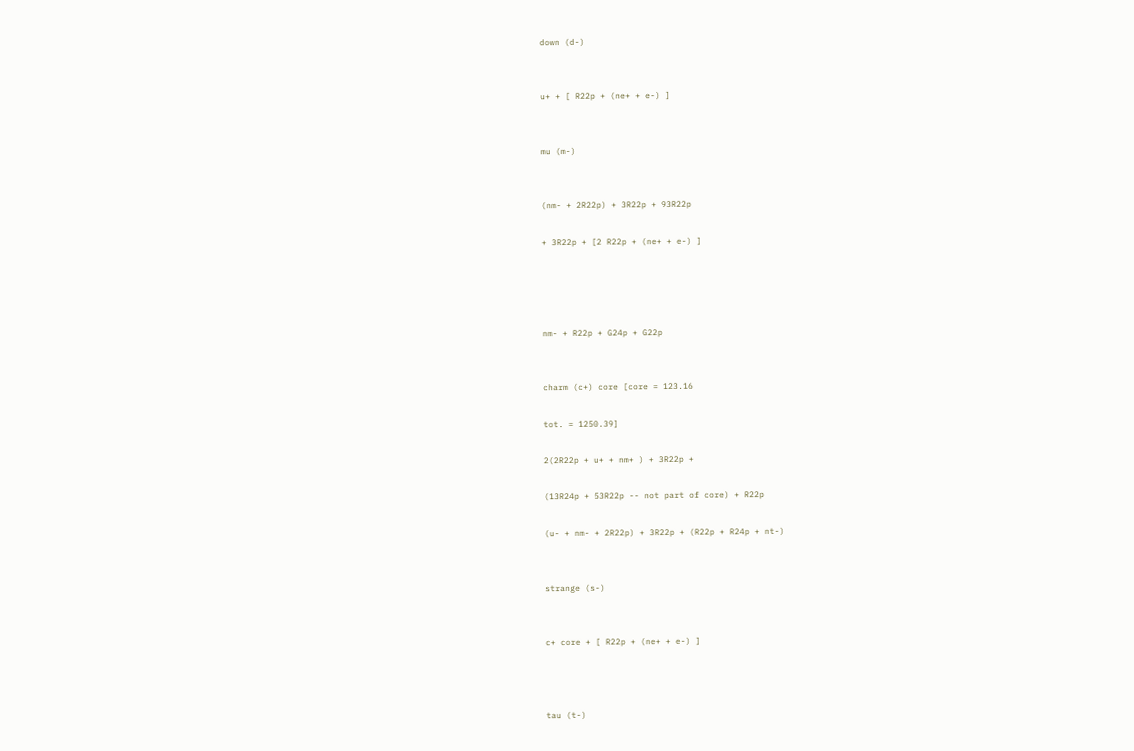down (d-)


u+ + [ R22p + (ne+ + e-) ]


mu (m-)


(nm- + 2R22p) + 3R22p + 93R22p

+ 3R22p + [2 R22p + (ne+ + e-) ]




nm- + R22p + G24p + G22p


charm (c+) core [core = 123.16

tot. = 1250.39]

2(2R22p + u+ + nm+ ) + 3R22p +

(13R24p + 53R22p -- not part of core) + R22p

(u- + nm- + 2R22p) + 3R22p + (R22p + R24p + nt-)


strange (s-)


c+ core + [ R22p + (ne+ + e-) ]



tau (t-)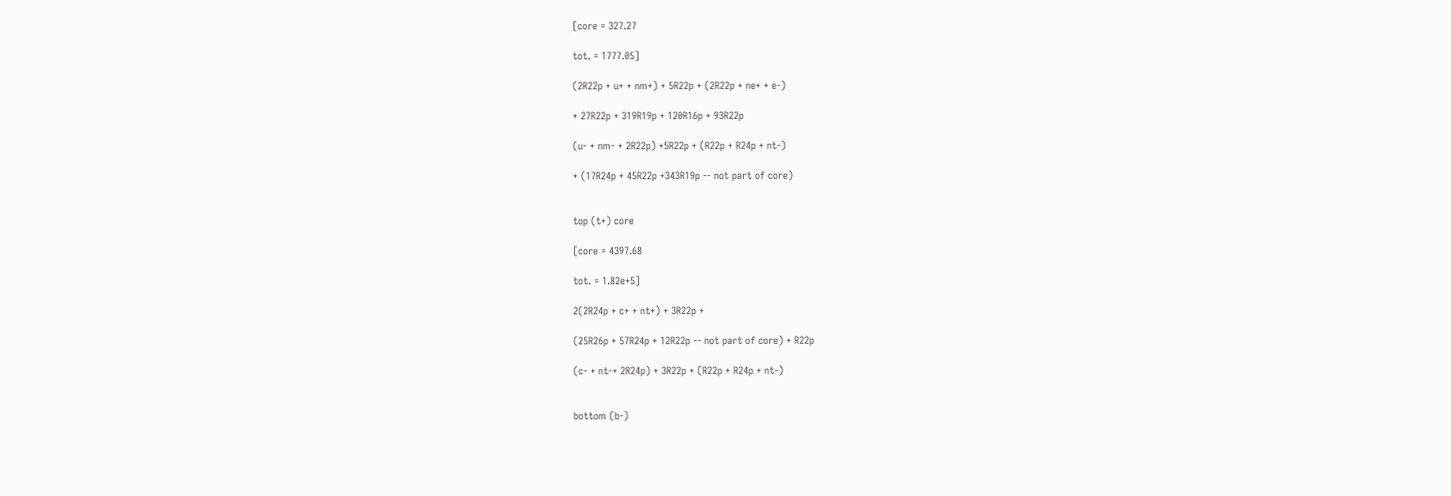[core = 327.27

tot. = 1777.05]

(2R22p + u+ + nm+) + 5R22p + (2R22p + ne+ + e-)

+ 27R22p + 319R19p + 120R16p + 93R22p

(u- + nm- + 2R22p) +5R22p + (R22p + R24p + nt-)

+ (17R24p + 45R22p +343R19p -- not part of core)


top (t+) core

[core = 4397.68

tot. = 1.82e+5]

2(2R24p + c+ + nt+) + 3R22p +

(25R26p + 57R24p + 12R22p -- not part of core) + R22p

(c- + nt-+ 2R24p) + 3R22p + (R22p + R24p + nt-)


bottom (b-)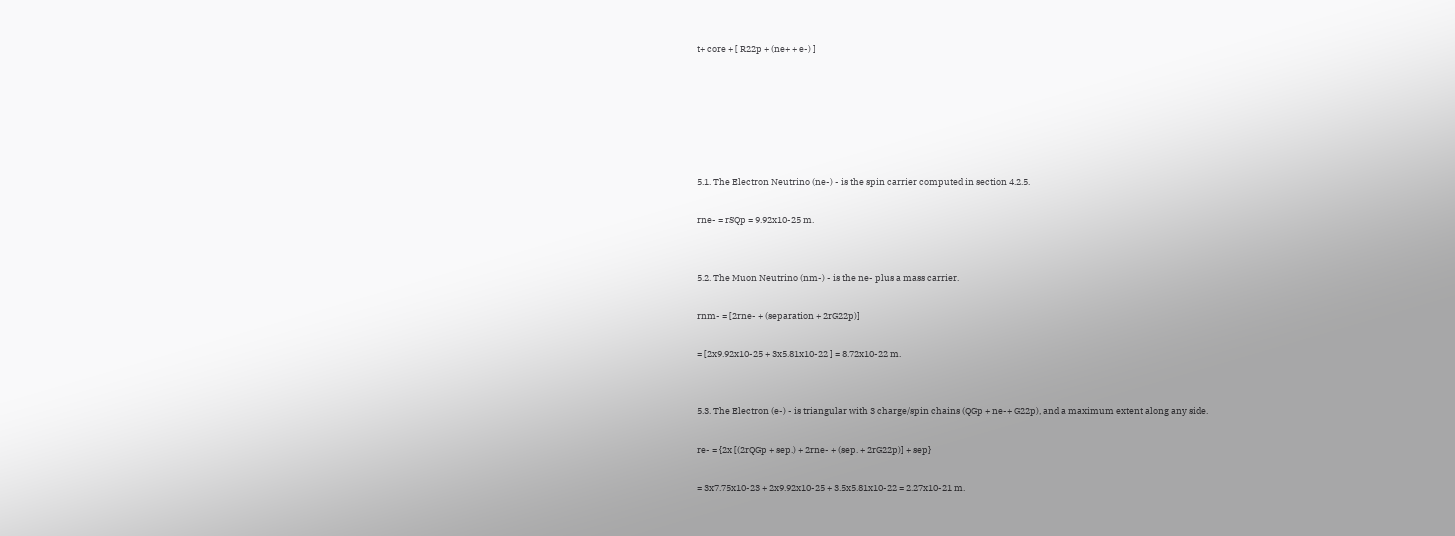t+ core + [ R22p + (ne+ + e-) ]






5.1. The Electron Neutrino (ne-) - is the spin carrier computed in section 4.2.5.

rne- = rSQp = 9.92x10-25 m.


5.2. The Muon Neutrino (nm-) - is the ne- plus a mass carrier.

rnm- = [2rne- + (separation + 2rG22p)]

= [2x9.92x10-25 + 3x5.81x10-22 ] = 8.72x10-22 m.


5.3. The Electron (e-) - is triangular with 3 charge/spin chains (QGp + ne-+ G22p), and a maximum extent along any side.

re- = {2x [(2rQGp + sep.) + 2rne- + (sep. + 2rG22p)] + sep}

= 3x7.75x10-23 + 2x9.92x10-25 + 3.5x5.81x10-22 = 2.27x10-21 m.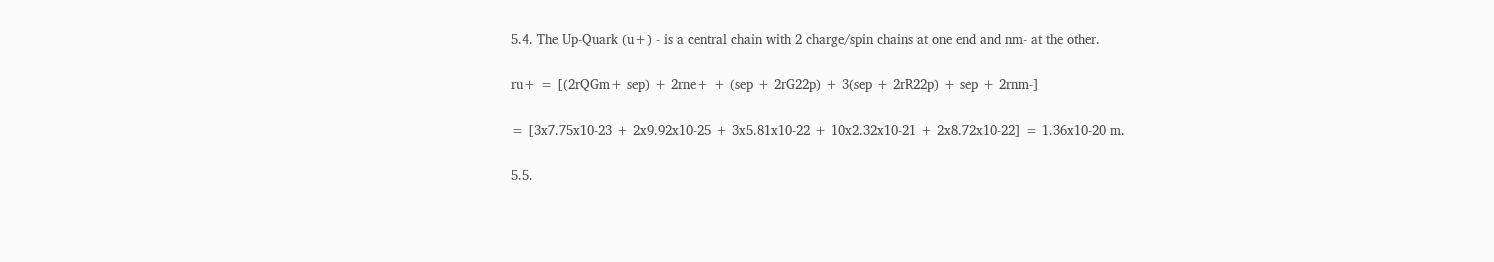5.4. The Up-Quark (u+) - is a central chain with 2 charge/spin chains at one end and nm- at the other.

ru+ = [(2rQGm+ sep) + 2rne+ + (sep + 2rG22p) + 3(sep + 2rR22p) + sep + 2rnm-]

= [3x7.75x10-23 + 2x9.92x10-25 + 3x5.81x10-22 + 10x2.32x10-21 + 2x8.72x10-22] = 1.36x10-20 m.

5.5.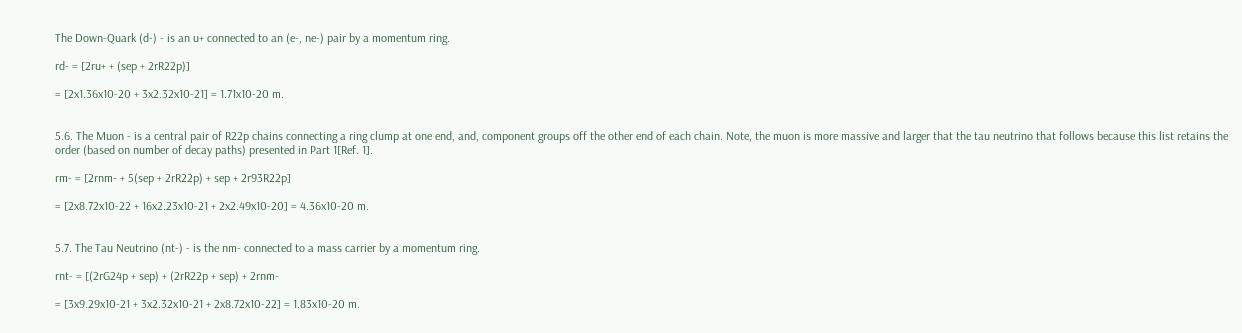The Down-Quark (d-) - is an u+ connected to an (e-, ne-) pair by a momentum ring.

rd- = [2ru+ + (sep + 2rR22p)]

= [2x1.36x10-20 + 3x2.32x10-21] = 1.71x10-20 m.


5.6. The Muon - is a central pair of R22p chains connecting a ring clump at one end, and, component groups off the other end of each chain. Note, the muon is more massive and larger that the tau neutrino that follows because this list retains the order (based on number of decay paths) presented in Part 1[Ref. 1].

rm- = [2rnm- + 5(sep + 2rR22p) + sep + 2r93R22p]

= [2x8.72x10-22 + 16x2.23x10-21 + 2x2.49x10-20] = 4.36x10-20 m.


5.7. The Tau Neutrino (nt-) - is the nm- connected to a mass carrier by a momentum ring.

rnt- = [(2rG24p + sep) + (2rR22p + sep) + 2rnm-

= [3x9.29x10-21 + 3x2.32x10-21 + 2x8.72x10-22] = 1.83x10-20 m.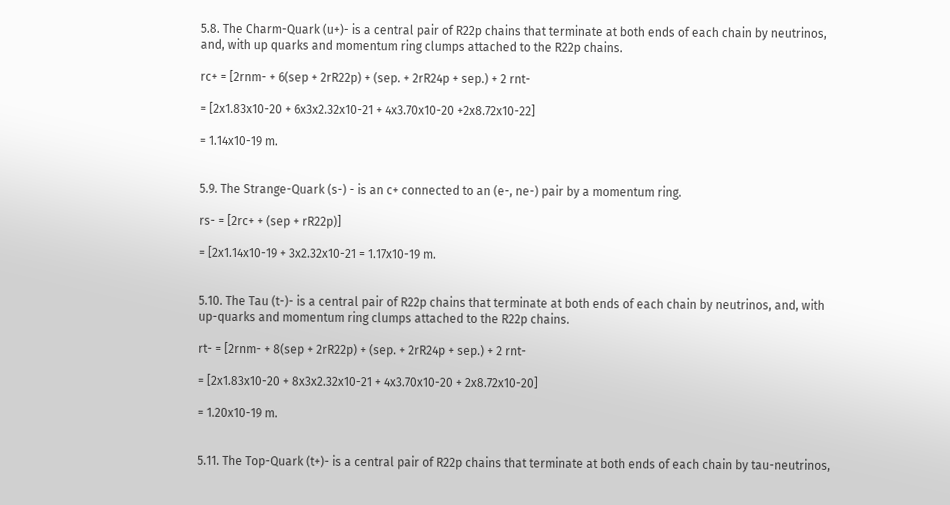5.8. The Charm-Quark (u+)- is a central pair of R22p chains that terminate at both ends of each chain by neutrinos, and, with up quarks and momentum ring clumps attached to the R22p chains.

rc+ = [2rnm- + 6(sep + 2rR22p) + (sep. + 2rR24p + sep.) + 2 rnt-

= [2x1.83x10-20 + 6x3x2.32x10-21 + 4x3.70x10-20 +2x8.72x10-22]

= 1.14x10-19 m.


5.9. The Strange-Quark (s-) - is an c+ connected to an (e-, ne-) pair by a momentum ring.

rs- = [2rc+ + (sep + rR22p)]

= [2x1.14x10-19 + 3x2.32x10-21 = 1.17x10-19 m.


5.10. The Tau (t-)- is a central pair of R22p chains that terminate at both ends of each chain by neutrinos, and, with up-quarks and momentum ring clumps attached to the R22p chains.

rt- = [2rnm- + 8(sep + 2rR22p) + (sep. + 2rR24p + sep.) + 2 rnt-

= [2x1.83x10-20 + 8x3x2.32x10-21 + 4x3.70x10-20 + 2x8.72x10-20]

= 1.20x10-19 m.


5.11. The Top-Quark (t+)- is a central pair of R22p chains that terminate at both ends of each chain by tau-neutrinos,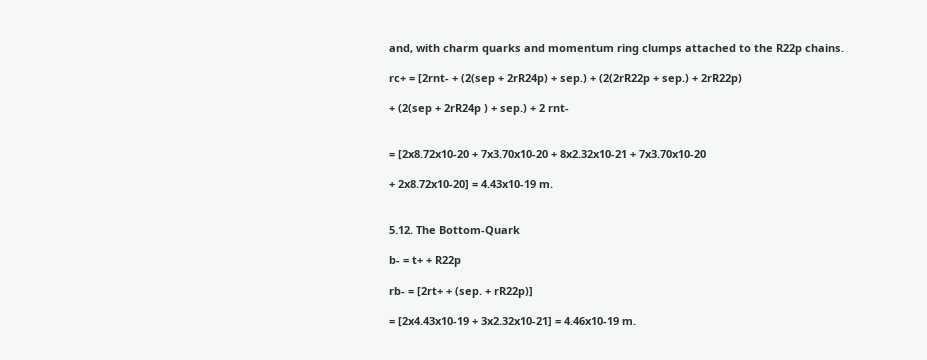and, with charm quarks and momentum ring clumps attached to the R22p chains.

rc+ = [2rnt- + (2(sep + 2rR24p) + sep.) + (2(2rR22p + sep.) + 2rR22p)

+ (2(sep + 2rR24p ) + sep.) + 2 rnt-


= [2x8.72x10-20 + 7x3.70x10-20 + 8x2.32x10-21 + 7x3.70x10-20

+ 2x8.72x10-20] = 4.43x10-19 m.


5.12. The Bottom-Quark

b- = t+ + R22p

rb- = [2rt+ + (sep. + rR22p)]

= [2x4.43x10-19 + 3x2.32x10-21] = 4.46x10-19 m.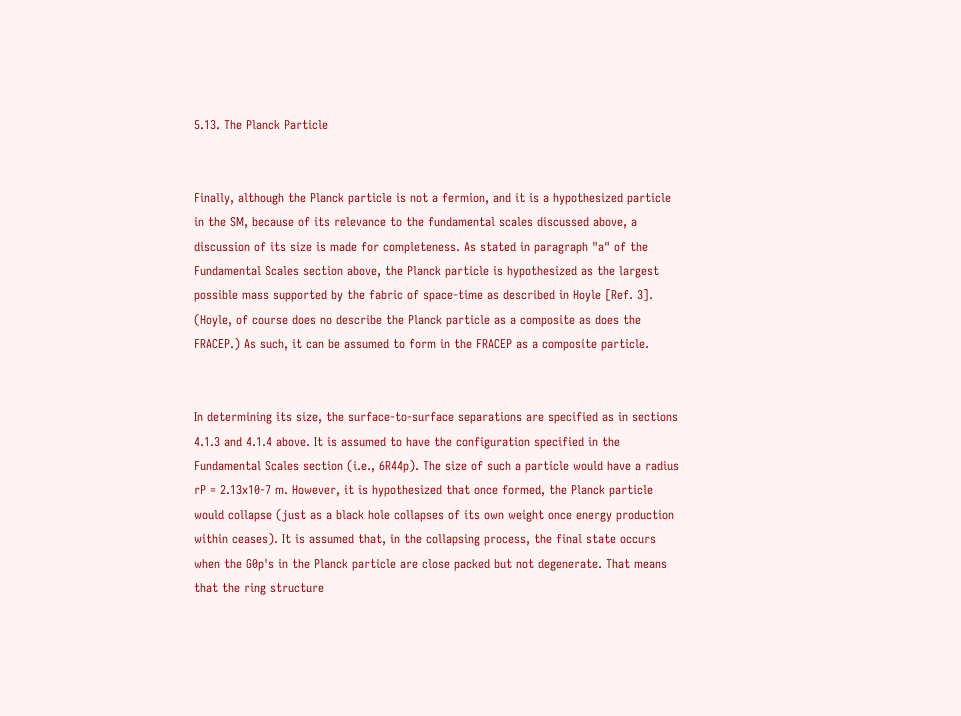5.13. The Planck Particle


Finally, although the Planck particle is not a fermion, and it is a hypothesized particle in the SM, because of its relevance to the fundamental scales discussed above, a discussion of its size is made for completeness. As stated in paragraph "a" of the Fundamental Scales section above, the Planck particle is hypothesized as the largest possible mass supported by the fabric of space-time as described in Hoyle [Ref. 3]. (Hoyle, of course does no describe the Planck particle as a composite as does the FRACEP.) As such, it can be assumed to form in the FRACEP as a composite particle.


In determining its size, the surface-to-surface separations are specified as in sections 4.1.3 and 4.1.4 above. It is assumed to have the configuration specified in the Fundamental Scales section (i.e., 6R44p). The size of such a particle would have a radius rP = 2.13x10-7 m. However, it is hypothesized that once formed, the Planck particle would collapse (just as a black hole collapses of its own weight once energy production within ceases). It is assumed that, in the collapsing process, the final state occurs when the G0p's in the Planck particle are close packed but not degenerate. That means that the ring structure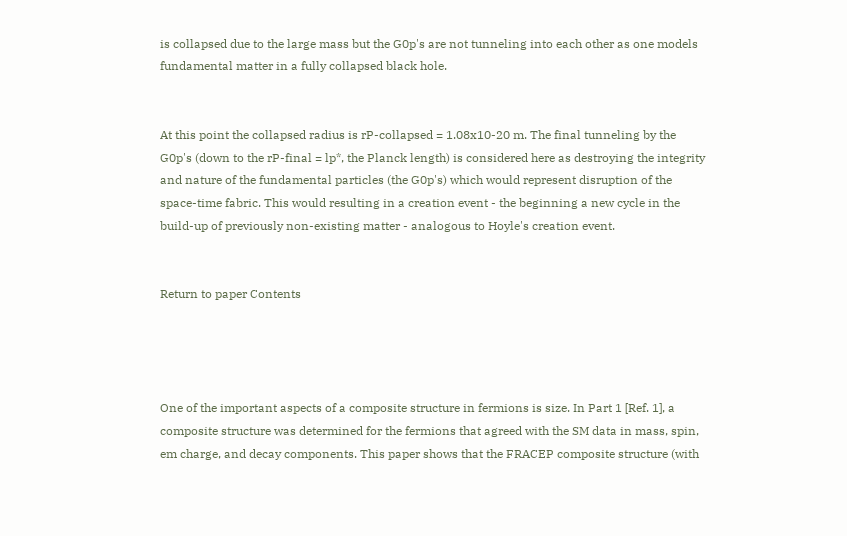is collapsed due to the large mass but the G0p's are not tunneling into each other as one models fundamental matter in a fully collapsed black hole.


At this point the collapsed radius is rP-collapsed = 1.08x10-20 m. The final tunneling by the G0p's (down to the rP-final = lp*, the Planck length) is considered here as destroying the integrity and nature of the fundamental particles (the G0p's) which would represent disruption of the space-time fabric. This would resulting in a creation event - the beginning a new cycle in the build-up of previously non-existing matter - analogous to Hoyle's creation event.


Return to paper Contents




One of the important aspects of a composite structure in fermions is size. In Part 1 [Ref. 1], a composite structure was determined for the fermions that agreed with the SM data in mass, spin, em charge, and decay components. This paper shows that the FRACEP composite structure (with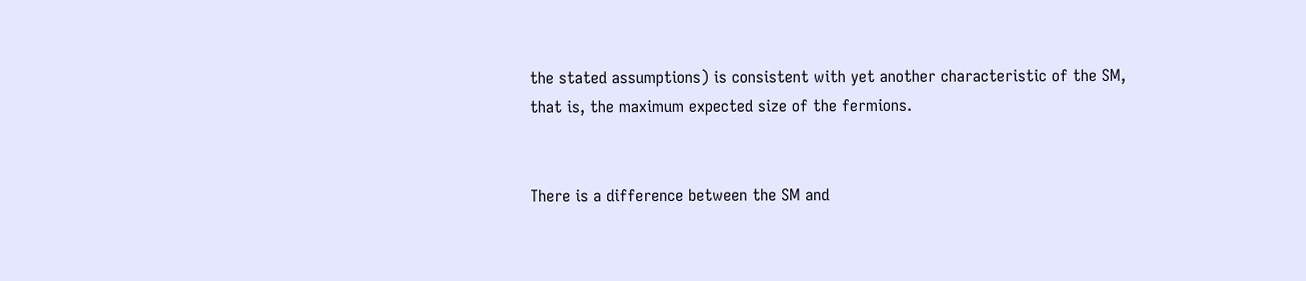the stated assumptions) is consistent with yet another characteristic of the SM, that is, the maximum expected size of the fermions.


There is a difference between the SM and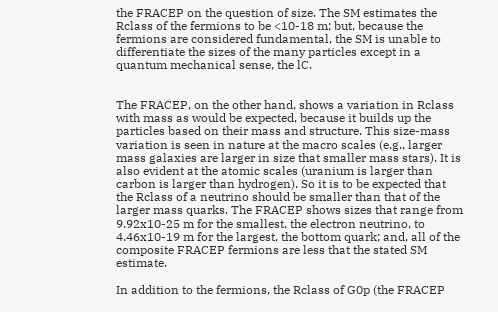the FRACEP on the question of size. The SM estimates the Rclass of the fermions to be <10-18 m; but, because the fermions are considered fundamental, the SM is unable to differentiate the sizes of the many particles except in a quantum mechanical sense, the lC.


The FRACEP, on the other hand, shows a variation in Rclass with mass as would be expected, because it builds up the particles based on their mass and structure. This size-mass variation is seen in nature at the macro scales (e.g., larger mass galaxies are larger in size that smaller mass stars). It is also evident at the atomic scales (uranium is larger than carbon is larger than hydrogen). So it is to be expected that the Rclass of a neutrino should be smaller than that of the larger mass quarks. The FRACEP shows sizes that range from 9.92x10-25 m for the smallest, the electron neutrino, to 4.46x10-19 m for the largest, the bottom quark; and, all of the composite FRACEP fermions are less that the stated SM estimate.

In addition to the fermions, the Rclass of G0p (the FRACEP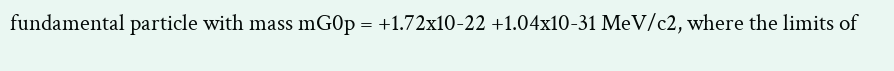fundamental particle with mass mG0p = +1.72x10-22 +1.04x10-31 MeV/c2, where the limits of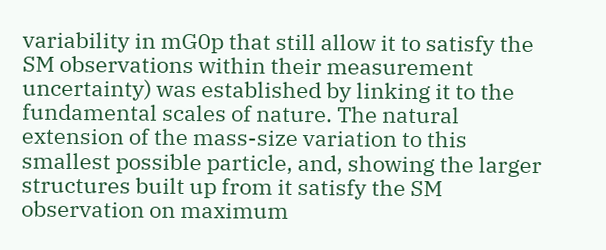variability in mG0p that still allow it to satisfy the SM observations within their measurement uncertainty) was established by linking it to the fundamental scales of nature. The natural extension of the mass-size variation to this smallest possible particle, and, showing the larger structures built up from it satisfy the SM observation on maximum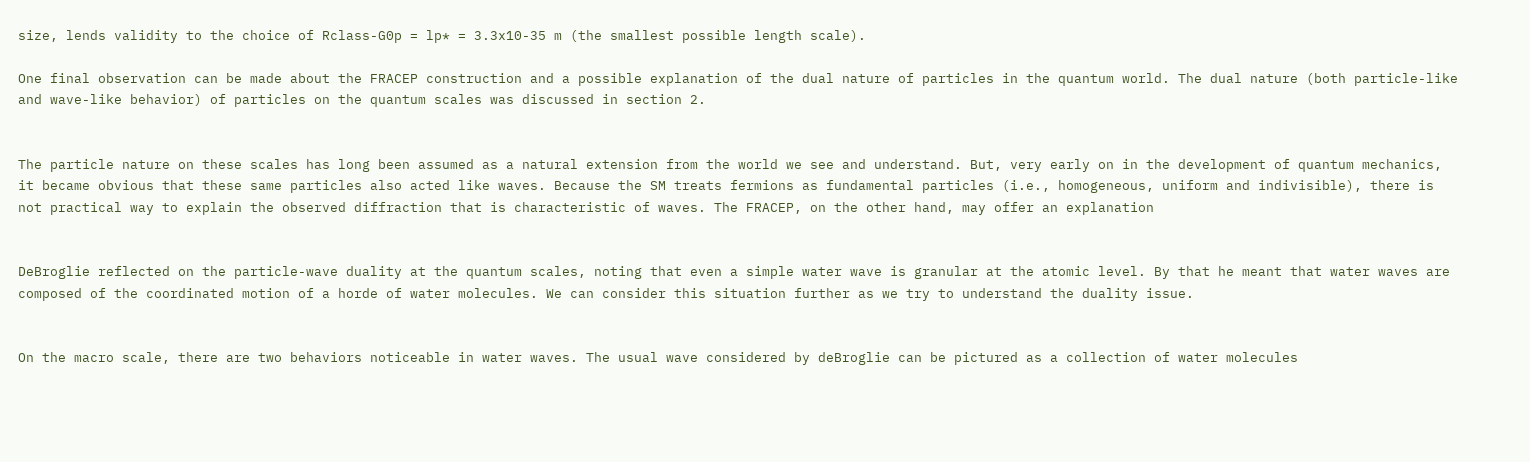size, lends validity to the choice of Rclass-G0p = lp* = 3.3x10-35 m (the smallest possible length scale).

One final observation can be made about the FRACEP construction and a possible explanation of the dual nature of particles in the quantum world. The dual nature (both particle-like and wave-like behavior) of particles on the quantum scales was discussed in section 2.


The particle nature on these scales has long been assumed as a natural extension from the world we see and understand. But, very early on in the development of quantum mechanics, it became obvious that these same particles also acted like waves. Because the SM treats fermions as fundamental particles (i.e., homogeneous, uniform and indivisible), there is not practical way to explain the observed diffraction that is characteristic of waves. The FRACEP, on the other hand, may offer an explanation


DeBroglie reflected on the particle-wave duality at the quantum scales, noting that even a simple water wave is granular at the atomic level. By that he meant that water waves are composed of the coordinated motion of a horde of water molecules. We can consider this situation further as we try to understand the duality issue.


On the macro scale, there are two behaviors noticeable in water waves. The usual wave considered by deBroglie can be pictured as a collection of water molecules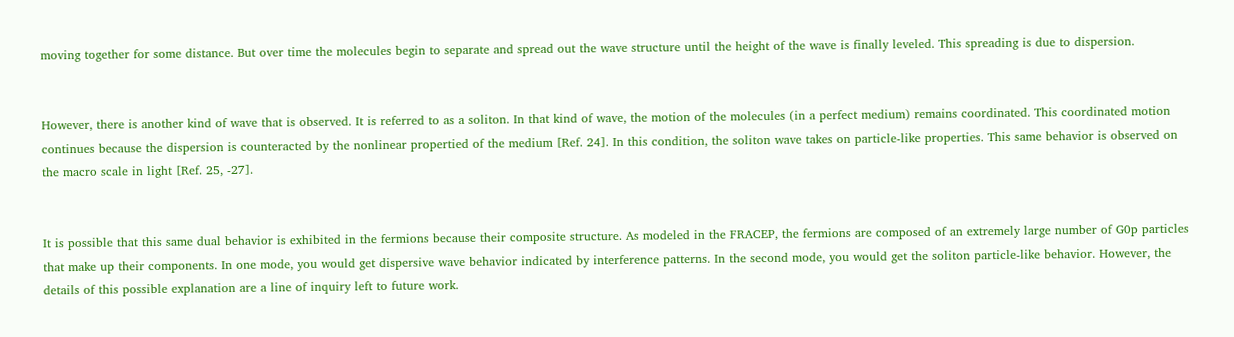moving together for some distance. But over time the molecules begin to separate and spread out the wave structure until the height of the wave is finally leveled. This spreading is due to dispersion.


However, there is another kind of wave that is observed. It is referred to as a soliton. In that kind of wave, the motion of the molecules (in a perfect medium) remains coordinated. This coordinated motion continues because the dispersion is counteracted by the nonlinear propertied of the medium [Ref. 24]. In this condition, the soliton wave takes on particle-like properties. This same behavior is observed on the macro scale in light [Ref. 25, -27].


It is possible that this same dual behavior is exhibited in the fermions because their composite structure. As modeled in the FRACEP, the fermions are composed of an extremely large number of G0p particles that make up their components. In one mode, you would get dispersive wave behavior indicated by interference patterns. In the second mode, you would get the soliton particle-like behavior. However, the details of this possible explanation are a line of inquiry left to future work.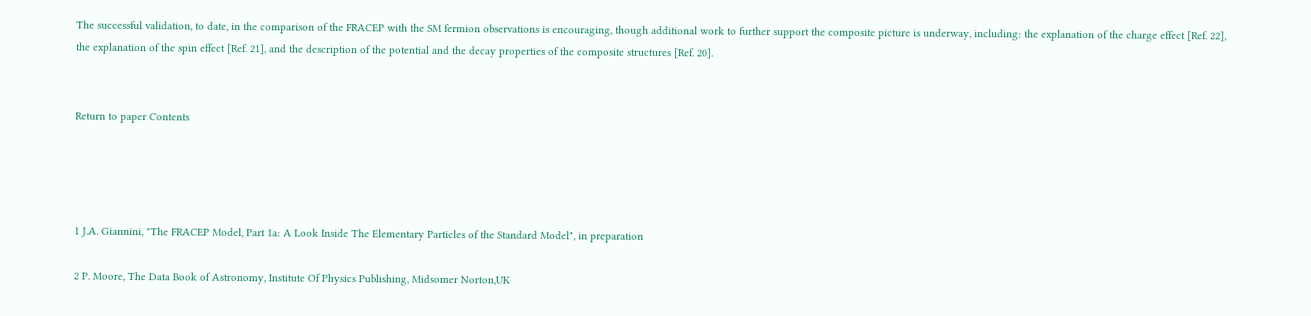The successful validation, to date, in the comparison of the FRACEP with the SM fermion observations is encouraging, though additional work to further support the composite picture is underway, including: the explanation of the charge effect [Ref. 22], the explanation of the spin effect [Ref. 21], and the description of the potential and the decay properties of the composite structures [Ref. 20].


Return to paper Contents




1 J.A. Giannini, "The FRACEP Model, Part 1a: A Look Inside The Elementary Particles of the Standard Model", in preparation

2 P. Moore, The Data Book of Astronomy, Institute Of Physics Publishing, Midsomer Norton,UK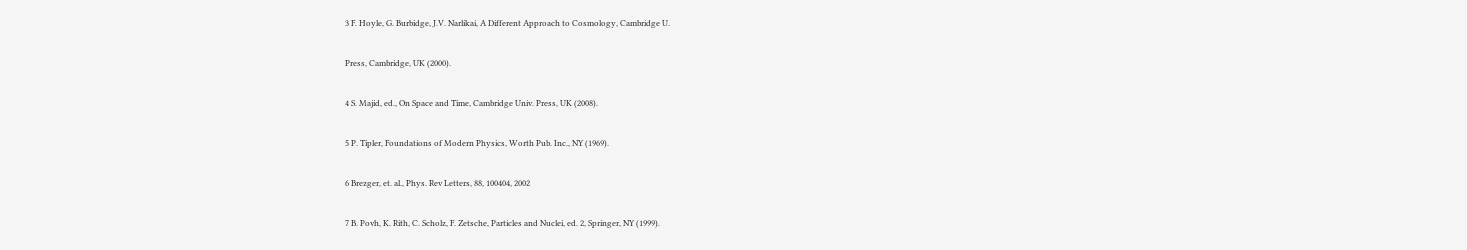3 F. Hoyle, G. Burbidge, J.V. Narlikai, A Different Approach to Cosmology, Cambridge U.

Press, Cambridge, UK (2000).

4 S. Majid, ed., On Space and Time, Cambridge Univ. Press, UK (2008).

5 P. Tipler, Foundations of Modern Physics, Worth Pub. Inc., NY (1969).

6 Brezger, et. al., Phys. Rev Letters, 88, 100404, 2002

7 B. Povh, K. Rith, C. Scholz, F. Zetsche, Particles and Nuclei, ed. 2, Springer, NY (1999).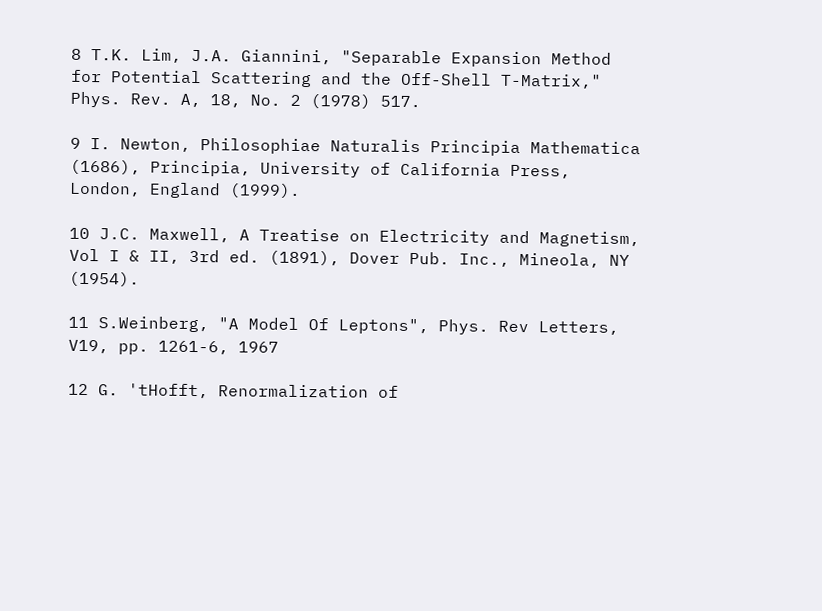8 T.K. Lim, J.A. Giannini, "Separable Expansion Method for Potential Scattering and the Off-Shell T-Matrix," Phys. Rev. A, 18, No. 2 (1978) 517.

9 I. Newton, Philosophiae Naturalis Principia Mathematica (1686), Principia, University of California Press, London, England (1999).

10 J.C. Maxwell, A Treatise on Electricity and Magnetism, Vol I & II, 3rd ed. (1891), Dover Pub. Inc., Mineola, NY (1954).

11 S.Weinberg, "A Model Of Leptons", Phys. Rev Letters, V19, pp. 1261-6, 1967

12 G. 'tHofft, Renormalization of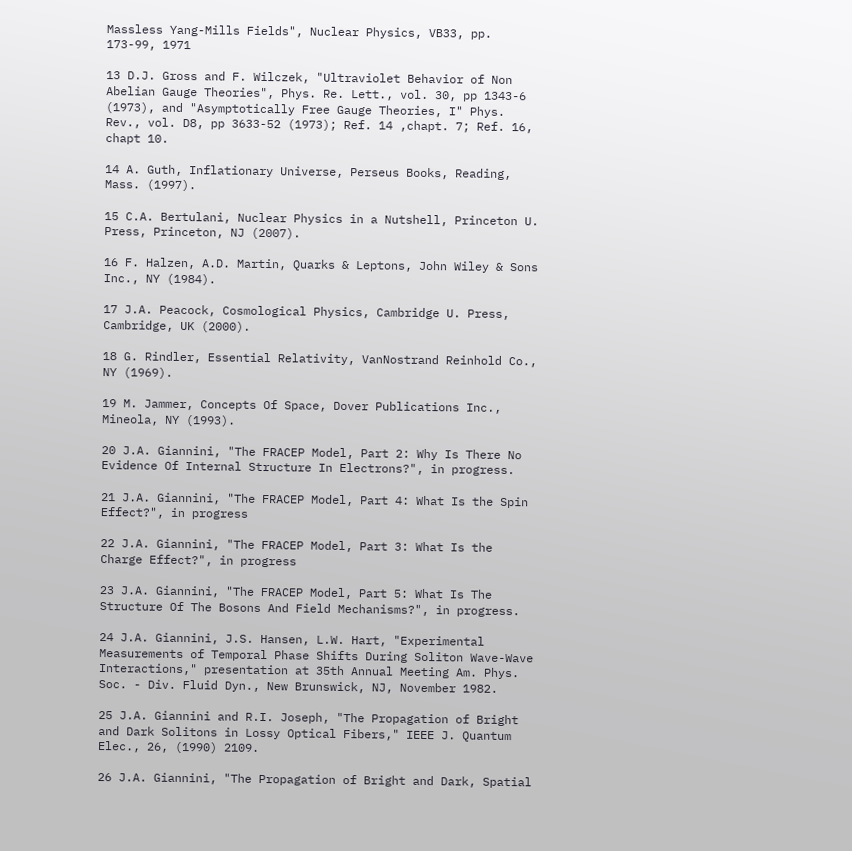Massless Yang-Mills Fields", Nuclear Physics, VB33, pp. 173-99, 1971

13 D.J. Gross and F. Wilczek, "Ultraviolet Behavior of Non Abelian Gauge Theories", Phys. Re. Lett., vol. 30, pp 1343-6 (1973), and "Asymptotically Free Gauge Theories, I" Phys. Rev., vol. D8, pp 3633-52 (1973); Ref. 14 ,chapt. 7; Ref. 16, chapt 10.

14 A. Guth, Inflationary Universe, Perseus Books, Reading, Mass. (1997).

15 C.A. Bertulani, Nuclear Physics in a Nutshell, Princeton U. Press, Princeton, NJ (2007).

16 F. Halzen, A.D. Martin, Quarks & Leptons, John Wiley & Sons Inc., NY (1984).

17 J.A. Peacock, Cosmological Physics, Cambridge U. Press, Cambridge, UK (2000).

18 G. Rindler, Essential Relativity, VanNostrand Reinhold Co., NY (1969).

19 M. Jammer, Concepts Of Space, Dover Publications Inc., Mineola, NY (1993).

20 J.A. Giannini, "The FRACEP Model, Part 2: Why Is There No Evidence Of Internal Structure In Electrons?", in progress.

21 J.A. Giannini, "The FRACEP Model, Part 4: What Is the Spin Effect?", in progress

22 J.A. Giannini, "The FRACEP Model, Part 3: What Is the Charge Effect?", in progress

23 J.A. Giannini, "The FRACEP Model, Part 5: What Is The Structure Of The Bosons And Field Mechanisms?", in progress.

24 J.A. Giannini, J.S. Hansen, L.W. Hart, "Experimental Measurements of Temporal Phase Shifts During Soliton Wave-Wave Interactions," presentation at 35th Annual Meeting Am. Phys. Soc. - Div. Fluid Dyn., New Brunswick, NJ, November 1982.

25 J.A. Giannini and R.I. Joseph, "The Propagation of Bright and Dark Solitons in Lossy Optical Fibers," IEEE J. Quantum Elec., 26, (1990) 2109.

26 J.A. Giannini, "The Propagation of Bright and Dark, Spatial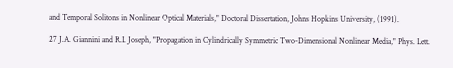and Temporal Solitons in Nonlinear Optical Materials," Doctoral Dissertation, Johns Hopkins University, (1991).

27 J.A. Giannini and R.I. Joseph, "Propagation in Cylindrically Symmetric Two-Dimensional Nonlinear Media," Phys. Lett.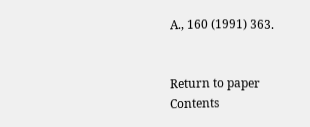A., 160 (1991) 363.


Return to paper Contents